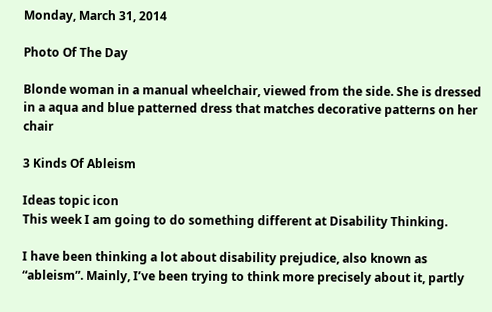Monday, March 31, 2014

Photo Of The Day

Blonde woman in a manual wheelchair, viewed from the side. She is dressed in a aqua and blue patterned dress that matches decorative patterns on her chair

3 Kinds Of Ableism

Ideas topic icon
This week I am going to do something different at Disability Thinking.

I have been thinking a lot about disability prejudice, also known as “ableism”. Mainly, I’ve been trying to think more precisely about it, partly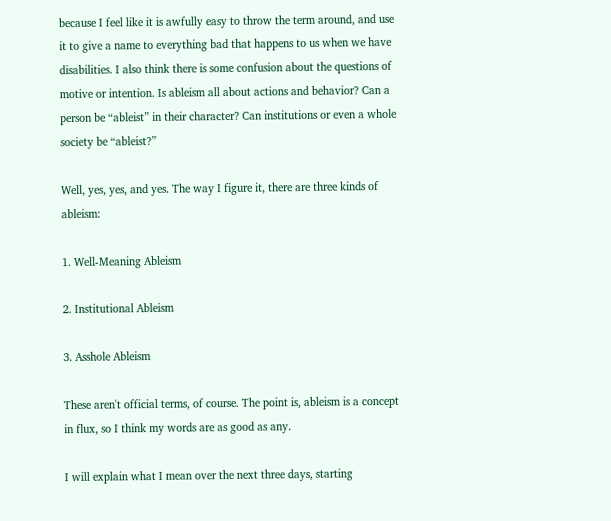because I feel like it is awfully easy to throw the term around, and use it to give a name to everything bad that happens to us when we have disabilities. I also think there is some confusion about the questions of motive or intention. Is ableism all about actions and behavior? Can a person be “ableist” in their character? Can institutions or even a whole society be “ableist?”

Well, yes, yes, and yes. The way I figure it, there are three kinds of ableism:

1. Well-Meaning Ableism

2. Institutional Ableism

3. Asshole Ableism

These aren't official terms, of course. The point is, ableism is a concept in flux, so I think my words are as good as any.

I will explain what I mean over the next three days, starting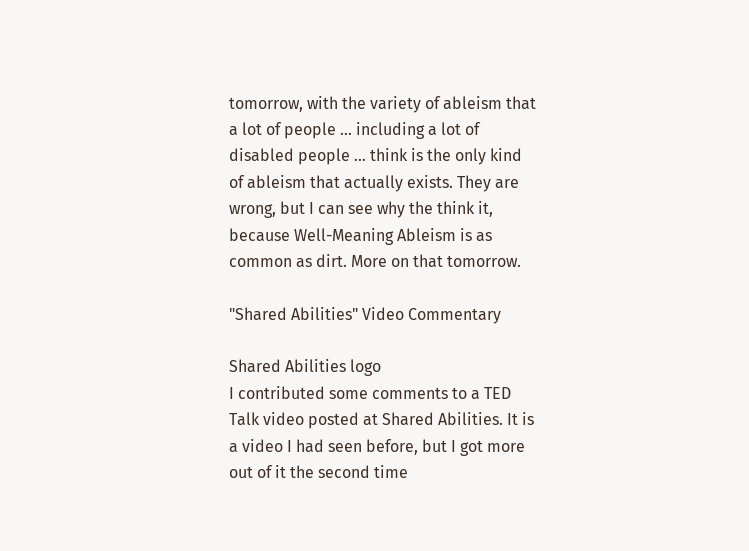tomorrow, with the variety of ableism that a lot of people … including a lot of disabled people … think is the only kind of ableism that actually exists. They are wrong, but I can see why the think it, because Well-Meaning Ableism is as common as dirt. More on that tomorrow.

"Shared Abilities" Video Commentary

Shared Abilities logo
I contributed some comments to a TED Talk video posted at Shared Abilities. It is a video I had seen before, but I got more out of it the second time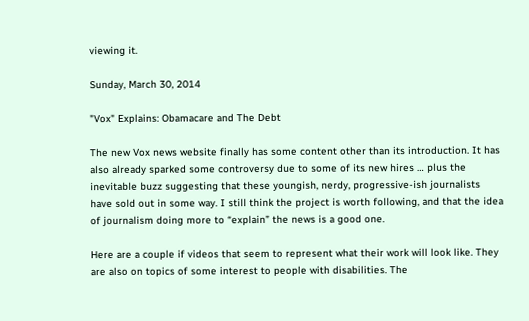viewing it.

Sunday, March 30, 2014

"Vox" Explains: Obamacare and The Debt

The new Vox news website finally has some content other than its introduction. It has also already sparked some controversy due to some of its new hires … plus the inevitable buzz suggesting that these youngish, nerdy, progressive-ish journalists have sold out in some way. I still think the project is worth following, and that the idea of journalism doing more to “explain” the news is a good one.

Here are a couple if videos that seem to represent what their work will look like. They are also on topics of some interest to people with disabilities. The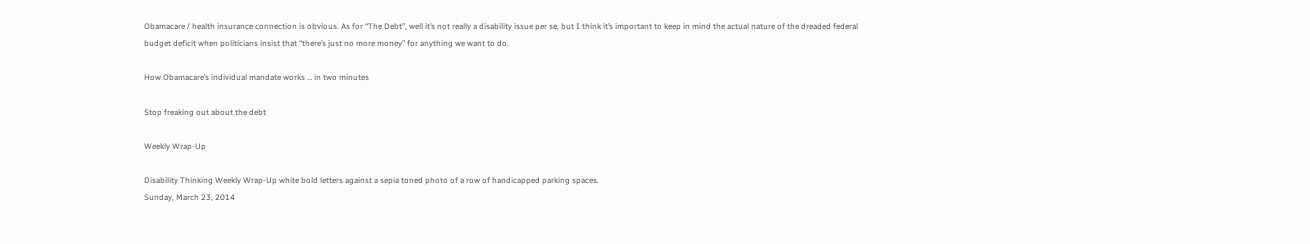Obamacare / health insurance connection is obvious. As for “The Debt”, well it’s not really a disability issue per se, but I think it’s important to keep in mind the actual nature of the dreaded federal budget deficit when politicians insist that “there’s just no more money” for anything we want to do.

How Obamacare’s individual mandate works … in two minutes

Stop freaking out about the debt

Weekly Wrap-Up

Disability Thinking Weekly Wrap-Up white bold letters against a sepia toned photo of a row of handicapped parking spaces.
Sunday, March 23, 2014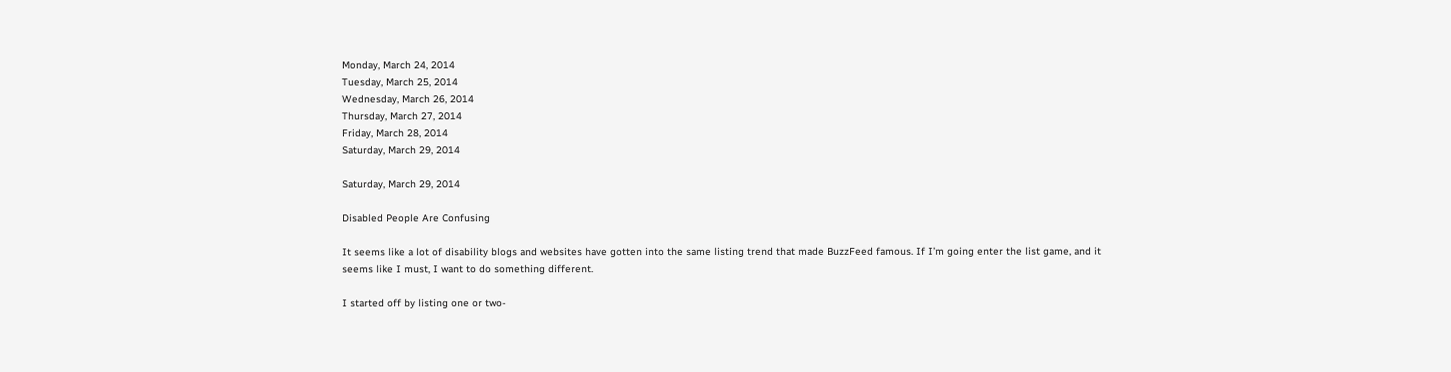Monday, March 24, 2014
Tuesday, March 25, 2014
Wednesday, March 26, 2014
Thursday, March 27, 2014
Friday, March 28, 2014
Saturday, March 29, 2014

Saturday, March 29, 2014

Disabled People Are Confusing

It seems like a lot of disability blogs and websites have gotten into the same listing trend that made BuzzFeed famous. If I’m going enter the list game, and it seems like I must, I want to do something different.

I started off by listing one or two-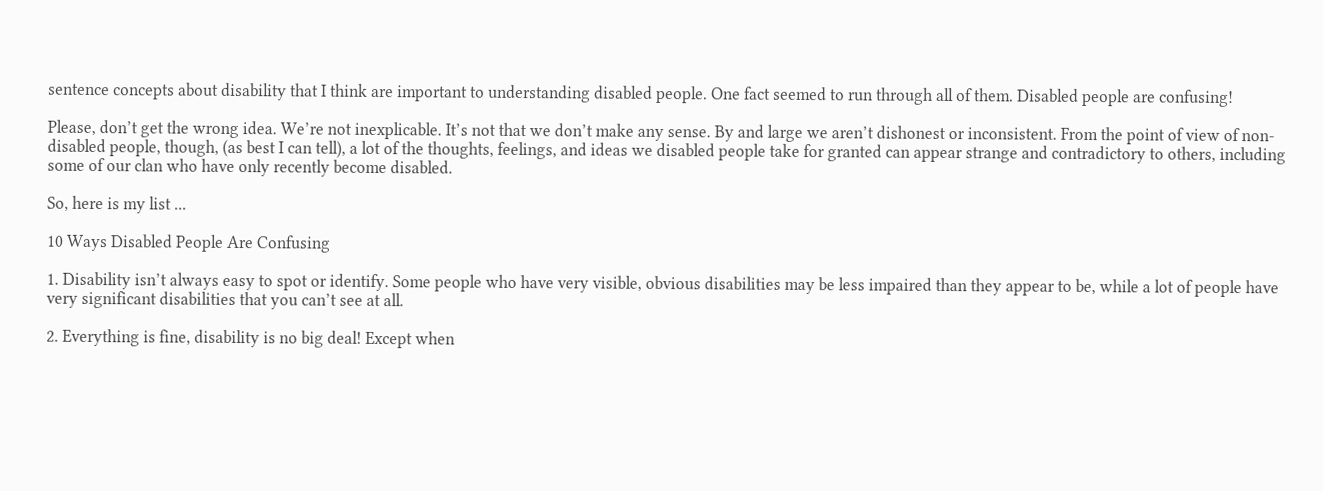sentence concepts about disability that I think are important to understanding disabled people. One fact seemed to run through all of them. Disabled people are confusing!

Please, don’t get the wrong idea. We’re not inexplicable. It’s not that we don’t make any sense. By and large we aren’t dishonest or inconsistent. From the point of view of non-disabled people, though, (as best I can tell), a lot of the thoughts, feelings, and ideas we disabled people take for granted can appear strange and contradictory to others, including some of our clan who have only recently become disabled.

So, here is my list ...

10 Ways Disabled People Are Confusing

1. Disability isn’t always easy to spot or identify. Some people who have very visible, obvious disabilities may be less impaired than they appear to be, while a lot of people have very significant disabilities that you can’t see at all.

2. Everything is fine, disability is no big deal! Except when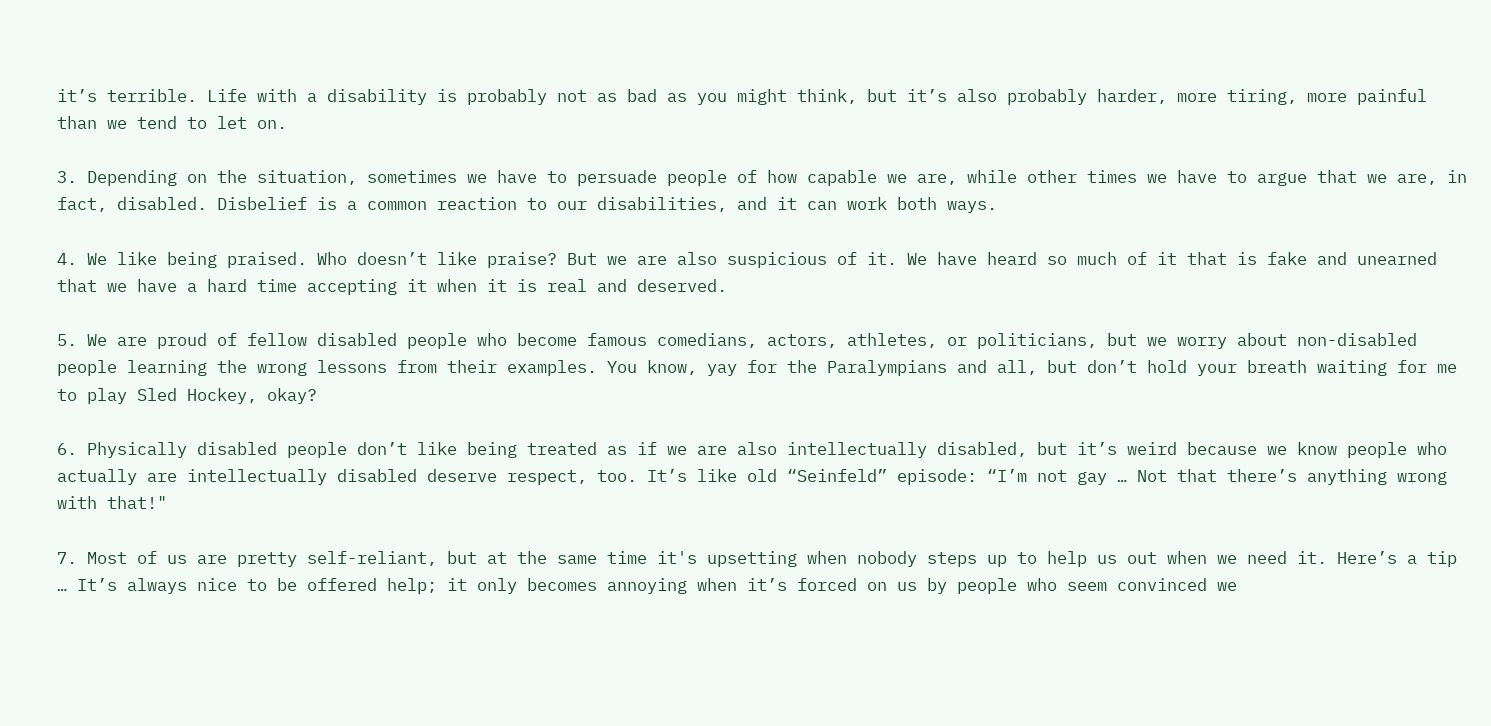it’s terrible. Life with a disability is probably not as bad as you might think, but it’s also probably harder, more tiring, more painful than we tend to let on.

3. Depending on the situation, sometimes we have to persuade people of how capable we are, while other times we have to argue that we are, in fact, disabled. Disbelief is a common reaction to our disabilities, and it can work both ways.

4. We like being praised. Who doesn’t like praise? But we are also suspicious of it. We have heard so much of it that is fake and unearned that we have a hard time accepting it when it is real and deserved.

5. We are proud of fellow disabled people who become famous comedians, actors, athletes, or politicians, but we worry about non-disabled people learning the wrong lessons from their examples. You know, yay for the Paralympians and all, but don’t hold your breath waiting for me to play Sled Hockey, okay?

6. Physically disabled people don’t like being treated as if we are also intellectually disabled, but it’s weird because we know people who actually are intellectually disabled deserve respect, too. It’s like old “Seinfeld” episode: “I’m not gay … Not that there’s anything wrong with that!"

7. Most of us are pretty self-reliant, but at the same time it's upsetting when nobody steps up to help us out when we need it. Here’s a tip … It’s always nice to be offered help; it only becomes annoying when it’s forced on us by people who seem convinced we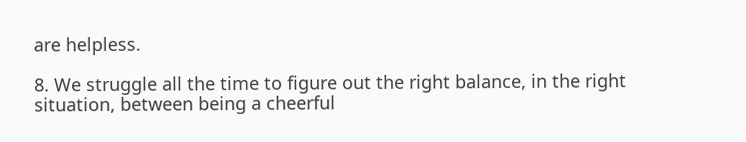are helpless.

8. We struggle all the time to figure out the right balance, in the right situation, between being a cheerful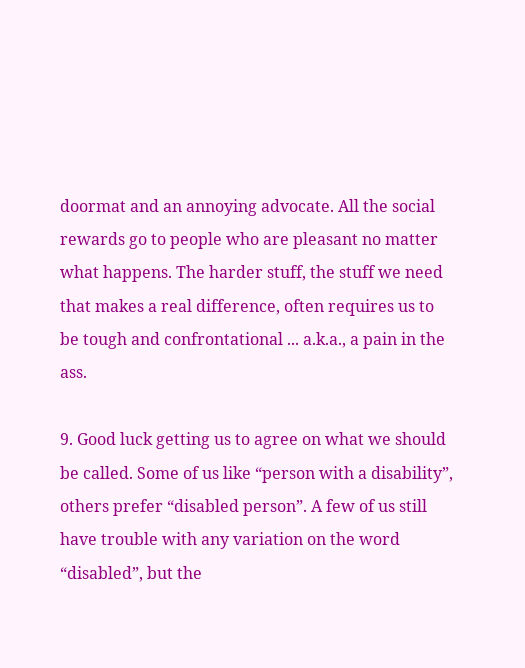doormat and an annoying advocate. All the social rewards go to people who are pleasant no matter what happens. The harder stuff, the stuff we need that makes a real difference, often requires us to be tough and confrontational ... a.k.a., a pain in the ass.

9. Good luck getting us to agree on what we should be called. Some of us like “person with a disability”, others prefer “disabled person”. A few of us still have trouble with any variation on the word “disabled”, but the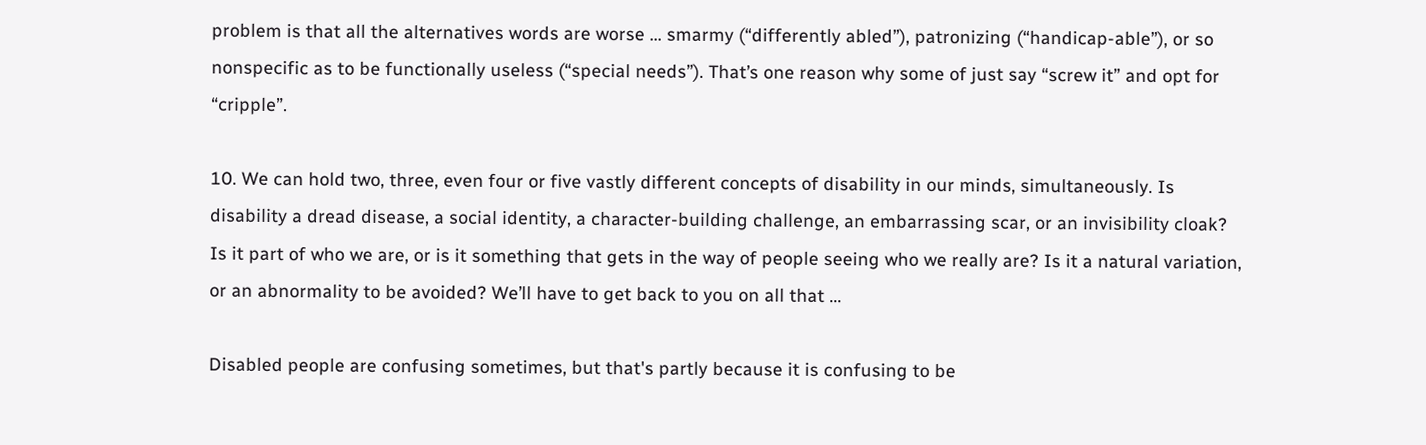problem is that all the alternatives words are worse … smarmy (“differently abled”), patronizing (“handicap-able”), or so nonspecific as to be functionally useless (“special needs”). That’s one reason why some of just say “screw it” and opt for “cripple”.

10. We can hold two, three, even four or five vastly different concepts of disability in our minds, simultaneously. Is disability a dread disease, a social identity, a character-building challenge, an embarrassing scar, or an invisibility cloak? Is it part of who we are, or is it something that gets in the way of people seeing who we really are? Is it a natural variation, or an abnormality to be avoided? We’ll have to get back to you on all that ...

Disabled people are confusing sometimes, but that's partly because it is confusing to be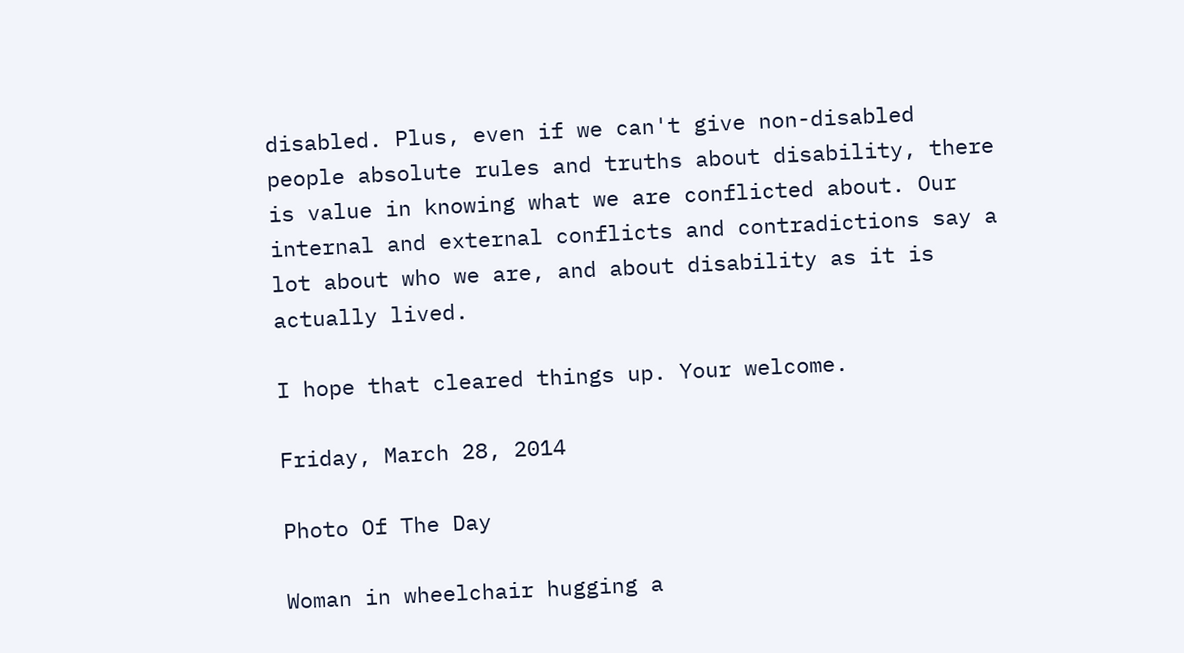disabled. Plus, even if we can't give non-disabled people absolute rules and truths about disability, there is value in knowing what we are conflicted about. Our internal and external conflicts and contradictions say a lot about who we are, and about disability as it is actually lived.

I hope that cleared things up. Your welcome.

Friday, March 28, 2014

Photo Of The Day

Woman in wheelchair hugging a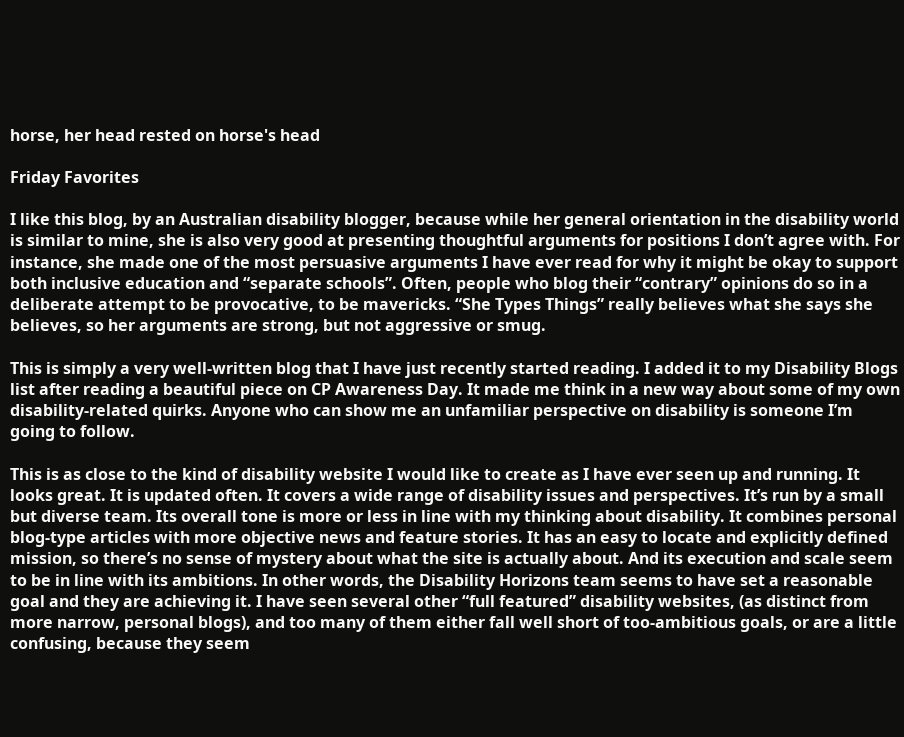horse, her head rested on horse's head

Friday Favorites

I like this blog, by an Australian disability blogger, because while her general orientation in the disability world is similar to mine, she is also very good at presenting thoughtful arguments for positions I don’t agree with. For instance, she made one of the most persuasive arguments I have ever read for why it might be okay to support both inclusive education and “separate schools”. Often, people who blog their “contrary” opinions do so in a deliberate attempt to be provocative, to be mavericks. “She Types Things” really believes what she says she believes, so her arguments are strong, but not aggressive or smug.

This is simply a very well-written blog that I have just recently started reading. I added it to my Disability Blogs list after reading a beautiful piece on CP Awareness Day. It made me think in a new way about some of my own disability-related quirks. Anyone who can show me an unfamiliar perspective on disability is someone I’m going to follow.

This is as close to the kind of disability website I would like to create as I have ever seen up and running. It looks great. It is updated often. It covers a wide range of disability issues and perspectives. It’s run by a small but diverse team. Its overall tone is more or less in line with my thinking about disability. It combines personal blog-type articles with more objective news and feature stories. It has an easy to locate and explicitly defined mission, so there’s no sense of mystery about what the site is actually about. And its execution and scale seem to be in line with its ambitions. In other words, the Disability Horizons team seems to have set a reasonable goal and they are achieving it. I have seen several other “full featured” disability websites, (as distinct from more narrow, personal blogs), and too many of them either fall well short of too-ambitious goals, or are a little confusing, because they seem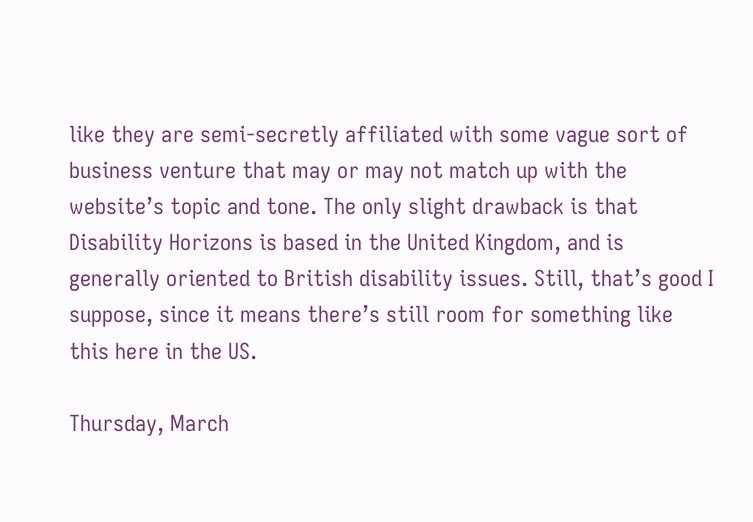like they are semi-secretly affiliated with some vague sort of business venture that may or may not match up with the website’s topic and tone. The only slight drawback is that Disability Horizons is based in the United Kingdom, and is generally oriented to British disability issues. Still, that’s good I suppose, since it means there’s still room for something like this here in the US.

Thursday, March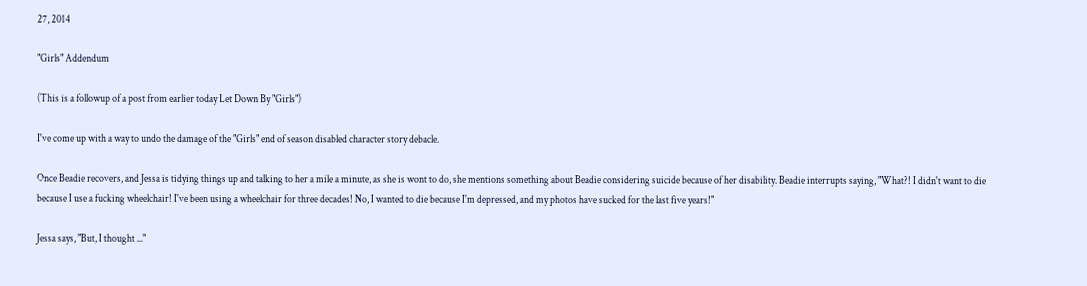27, 2014

"Girls" Addendum

(This is a followup of a post from earlier today Let Down By "Girls")

I've come up with a way to undo the damage of the "Girls" end of season disabled character story debacle.

Once Beadie recovers, and Jessa is tidying things up and talking to her a mile a minute, as she is wont to do, she mentions something about Beadie considering suicide because of her disability. Beadie interrupts saying, "What?! I didn't want to die because I use a fucking wheelchair! I've been using a wheelchair for three decades! No, I wanted to die because I'm depressed, and my photos have sucked for the last five years!"

Jessa says, "But, I thought ..."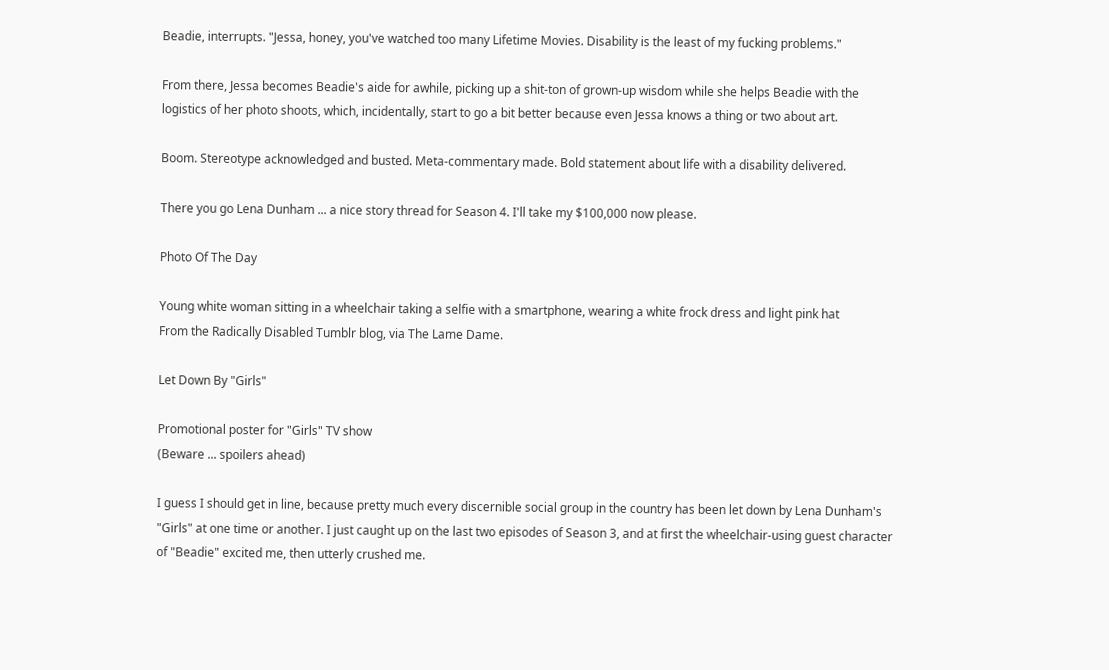Beadie, interrupts. "Jessa, honey, you've watched too many Lifetime Movies. Disability is the least of my fucking problems."

From there, Jessa becomes Beadie's aide for awhile, picking up a shit-ton of grown-up wisdom while she helps Beadie with the logistics of her photo shoots, which, incidentally, start to go a bit better because even Jessa knows a thing or two about art.

Boom. Stereotype acknowledged and busted. Meta-commentary made. Bold statement about life with a disability delivered.

There you go Lena Dunham ... a nice story thread for Season 4. I'll take my $100,000 now please.

Photo Of The Day

Young white woman sitting in a wheelchair taking a selfie with a smartphone, wearing a white frock dress and light pink hat
From the Radically Disabled Tumblr blog, via The Lame Dame.

Let Down By "Girls"

Promotional poster for "Girls" TV show
(Beware ... spoilers ahead)

I guess I should get in line, because pretty much every discernible social group in the country has been let down by Lena Dunham's "Girls" at one time or another. I just caught up on the last two episodes of Season 3, and at first the wheelchair-using guest character of "Beadie" excited me, then utterly crushed me.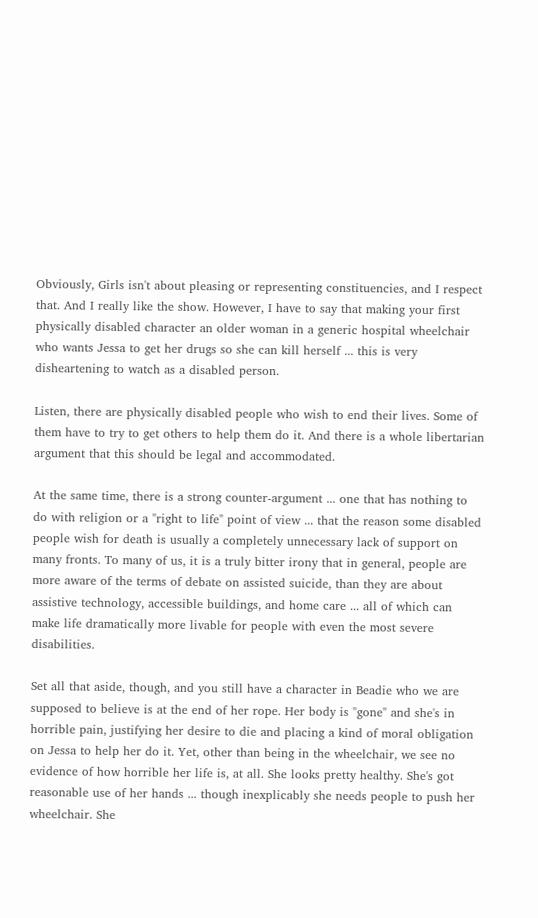Obviously, Girls isn't about pleasing or representing constituencies, and I respect that. And I really like the show. However, I have to say that making your first physically disabled character an older woman in a generic hospital wheelchair who wants Jessa to get her drugs so she can kill herself ... this is very disheartening to watch as a disabled person.

Listen, there are physically disabled people who wish to end their lives. Some of them have to try to get others to help them do it. And there is a whole libertarian argument that this should be legal and accommodated.

At the same time, there is a strong counter-argument ... one that has nothing to do with religion or a "right to life" point of view ... that the reason some disabled people wish for death is usually a completely unnecessary lack of support on many fronts. To many of us, it is a truly bitter irony that in general, people are more aware of the terms of debate on assisted suicide, than they are about assistive technology, accessible buildings, and home care ... all of which can make life dramatically more livable for people with even the most severe disabilities.

Set all that aside, though, and you still have a character in Beadie who we are supposed to believe is at the end of her rope. Her body is "gone" and she's in horrible pain, justifying her desire to die and placing a kind of moral obligation on Jessa to help her do it. Yet, other than being in the wheelchair, we see no evidence of how horrible her life is, at all. She looks pretty healthy. She's got reasonable use of her hands ... though inexplicably she needs people to push her wheelchair. She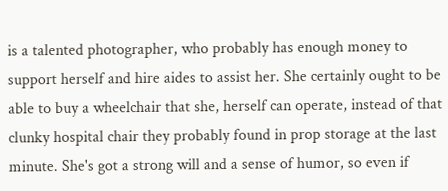is a talented photographer, who probably has enough money to support herself and hire aides to assist her. She certainly ought to be able to buy a wheelchair that she, herself can operate, instead of that clunky hospital chair they probably found in prop storage at the last minute. She's got a strong will and a sense of humor, so even if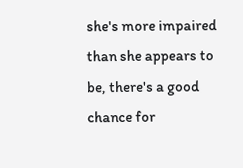she's more impaired than she appears to be, there's a good chance for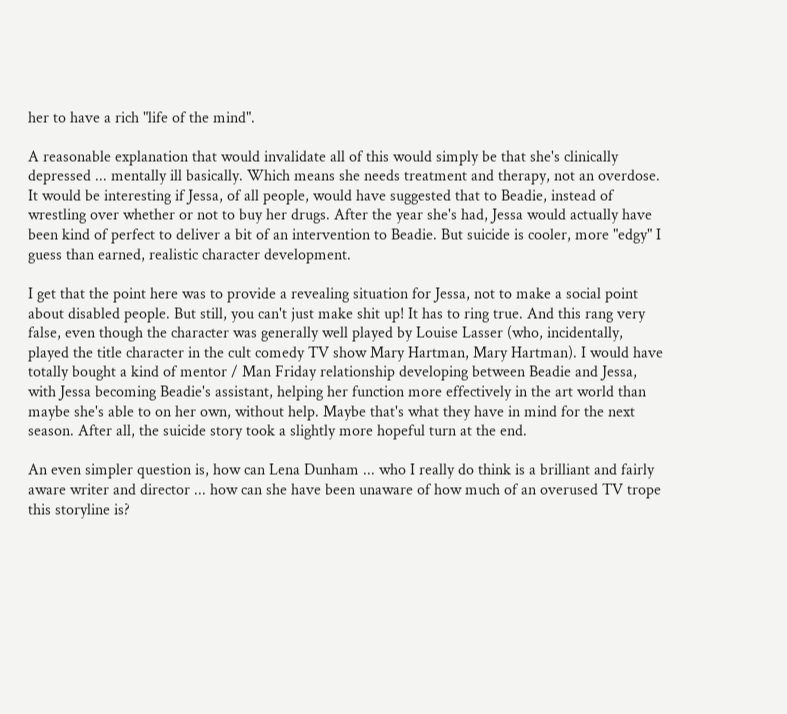her to have a rich "life of the mind".

A reasonable explanation that would invalidate all of this would simply be that she's clinically depressed ... mentally ill basically. Which means she needs treatment and therapy, not an overdose. It would be interesting if Jessa, of all people, would have suggested that to Beadie, instead of wrestling over whether or not to buy her drugs. After the year she's had, Jessa would actually have been kind of perfect to deliver a bit of an intervention to Beadie. But suicide is cooler, more "edgy" I guess than earned, realistic character development.

I get that the point here was to provide a revealing situation for Jessa, not to make a social point about disabled people. But still, you can't just make shit up! It has to ring true. And this rang very false, even though the character was generally well played by Louise Lasser (who, incidentally, played the title character in the cult comedy TV show Mary Hartman, Mary Hartman). I would have totally bought a kind of mentor / Man Friday relationship developing between Beadie and Jessa, with Jessa becoming Beadie's assistant, helping her function more effectively in the art world than maybe she's able to on her own, without help. Maybe that's what they have in mind for the next season. After all, the suicide story took a slightly more hopeful turn at the end.

An even simpler question is, how can Lena Dunham ... who I really do think is a brilliant and fairly aware writer and director ... how can she have been unaware of how much of an overused TV trope this storyline is?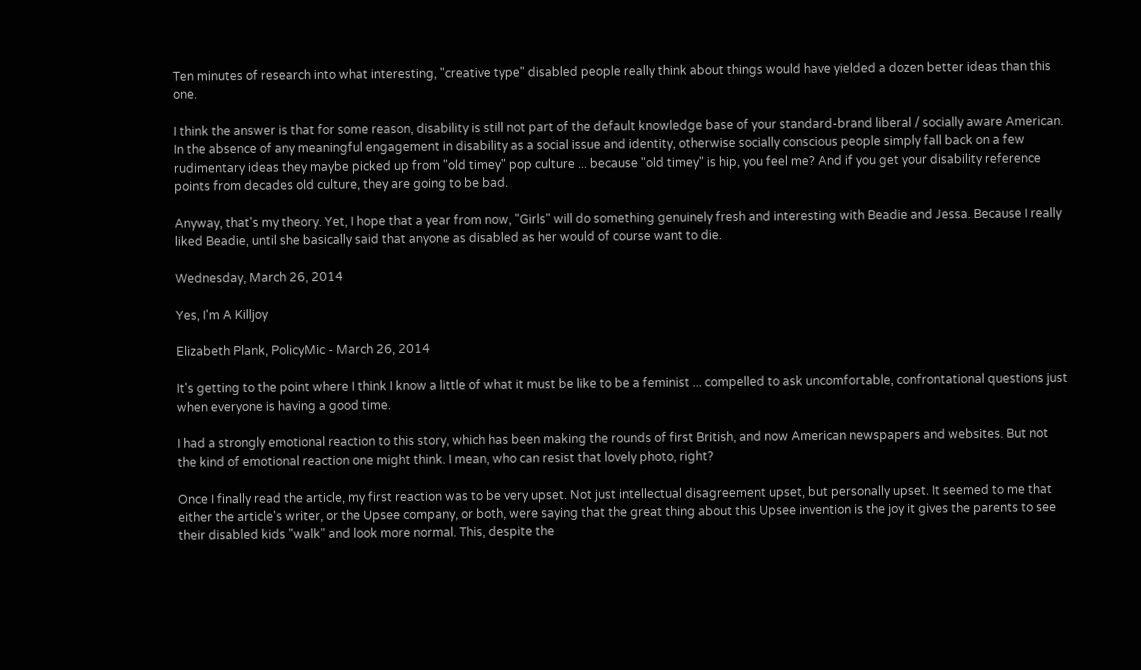Ten minutes of research into what interesting, "creative type" disabled people really think about things would have yielded a dozen better ideas than this one.

I think the answer is that for some reason, disability is still not part of the default knowledge base of your standard-brand liberal / socially aware American. In the absence of any meaningful engagement in disability as a social issue and identity, otherwise socially conscious people simply fall back on a few rudimentary ideas they maybe picked up from "old timey" pop culture ... because "old timey" is hip, you feel me? And if you get your disability reference points from decades old culture, they are going to be bad.

Anyway, that's my theory. Yet, I hope that a year from now, "Girls" will do something genuinely fresh and interesting with Beadie and Jessa. Because I really liked Beadie, until she basically said that anyone as disabled as her would of course want to die.

Wednesday, March 26, 2014

Yes, I'm A Killjoy

Elizabeth Plank, PolicyMic - March 26, 2014

It's getting to the point where I think I know a little of what it must be like to be a feminist ... compelled to ask uncomfortable, confrontational questions just when everyone is having a good time.

I had a strongly emotional reaction to this story, which has been making the rounds of first British, and now American newspapers and websites. But not the kind of emotional reaction one might think. I mean, who can resist that lovely photo, right?

Once I finally read the article, my first reaction was to be very upset. Not just intellectual disagreement upset, but personally upset. It seemed to me that either the article's writer, or the Upsee company, or both, were saying that the great thing about this Upsee invention is the joy it gives the parents to see their disabled kids "walk" and look more normal. This, despite the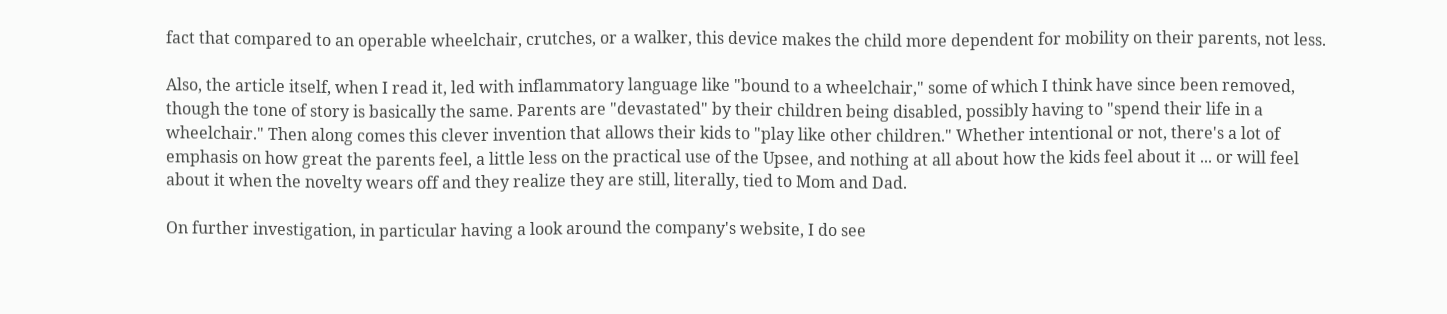fact that compared to an operable wheelchair, crutches, or a walker, this device makes the child more dependent for mobility on their parents, not less.

Also, the article itself, when I read it, led with inflammatory language like "bound to a wheelchair," some of which I think have since been removed, though the tone of story is basically the same. Parents are "devastated" by their children being disabled, possibly having to "spend their life in a wheelchair." Then along comes this clever invention that allows their kids to "play like other children." Whether intentional or not, there's a lot of emphasis on how great the parents feel, a little less on the practical use of the Upsee, and nothing at all about how the kids feel about it ... or will feel about it when the novelty wears off and they realize they are still, literally, tied to Mom and Dad.

On further investigation, in particular having a look around the company's website, I do see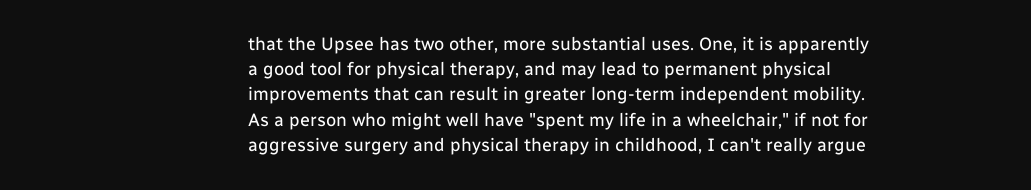that the Upsee has two other, more substantial uses. One, it is apparently a good tool for physical therapy, and may lead to permanent physical improvements that can result in greater long-term independent mobility. As a person who might well have "spent my life in a wheelchair," if not for aggressive surgery and physical therapy in childhood, I can't really argue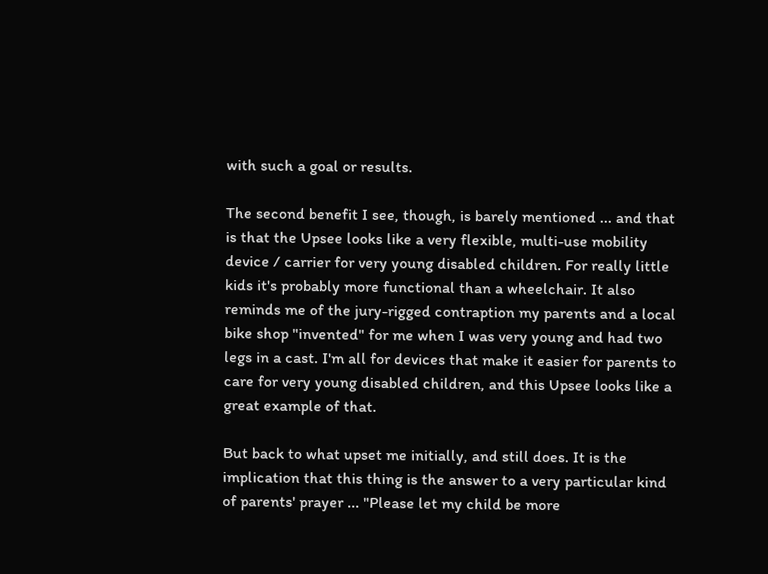with such a goal or results.

The second benefit I see, though, is barely mentioned ... and that is that the Upsee looks like a very flexible, multi-use mobility device / carrier for very young disabled children. For really little kids it's probably more functional than a wheelchair. It also reminds me of the jury-rigged contraption my parents and a local bike shop "invented" for me when I was very young and had two legs in a cast. I'm all for devices that make it easier for parents to care for very young disabled children, and this Upsee looks like a great example of that.

But back to what upset me initially, and still does. It is the implication that this thing is the answer to a very particular kind of parents' prayer ... "Please let my child be more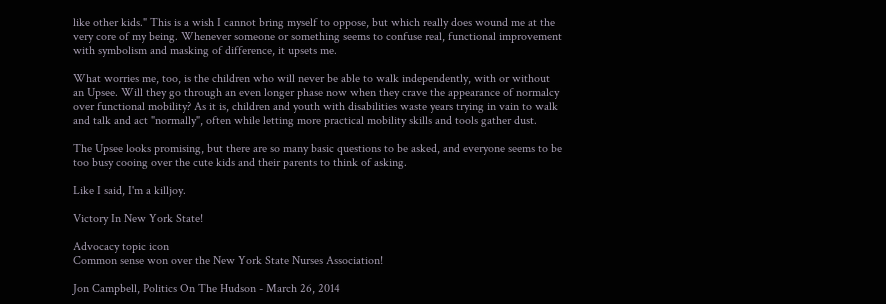like other kids." This is a wish I cannot bring myself to oppose, but which really does wound me at the very core of my being. Whenever someone or something seems to confuse real, functional improvement with symbolism and masking of difference, it upsets me.

What worries me, too, is the children who will never be able to walk independently, with or without an Upsee. Will they go through an even longer phase now when they crave the appearance of normalcy over functional mobility? As it is, children and youth with disabilities waste years trying in vain to walk and talk and act "normally", often while letting more practical mobility skills and tools gather dust.

The Upsee looks promising, but there are so many basic questions to be asked, and everyone seems to be too busy cooing over the cute kids and their parents to think of asking.

Like I said, I'm a killjoy.

Victory In New York State!

Advocacy topic icon
Common sense won over the New York State Nurses Association!

Jon Campbell, Politics On The Hudson - March 26, 2014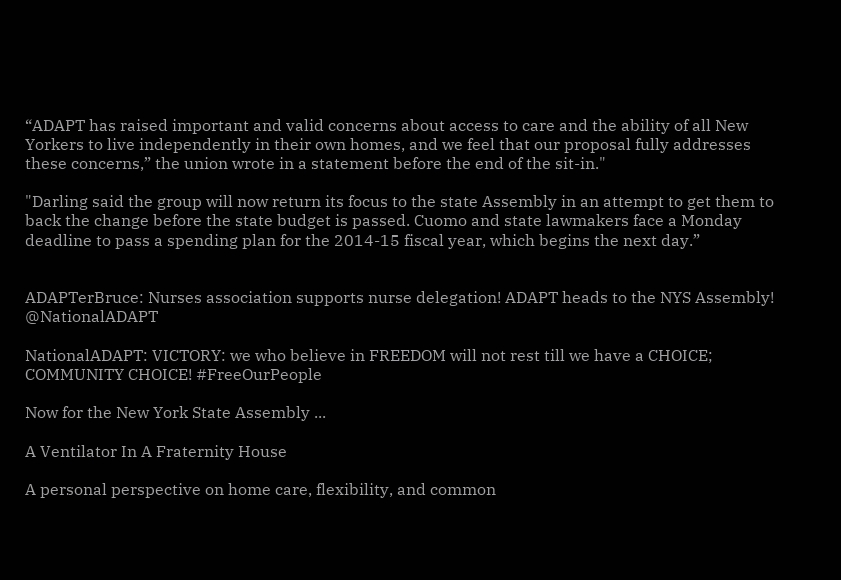“ADAPT has raised important and valid concerns about access to care and the ability of all New Yorkers to live independently in their own homes, and we feel that our proposal fully addresses these concerns,” the union wrote in a statement before the end of the sit-in."

"Darling said the group will now return its focus to the state Assembly in an attempt to get them to back the change before the state budget is passed. Cuomo and state lawmakers face a Monday deadline to pass a spending plan for the 2014-15 fiscal year, which begins the next day.”


ADAPTerBruce: Nurses association supports nurse delegation! ADAPT heads to the NYS Assembly!  @NationalADAPT

NationalADAPT: VICTORY: we who believe in FREEDOM will not rest till we have a CHOICE; COMMUNITY CHOICE! #FreeOurPeople

Now for the New York State Assembly ...

A Ventilator In A Fraternity House

A personal perspective on home care, flexibility, and common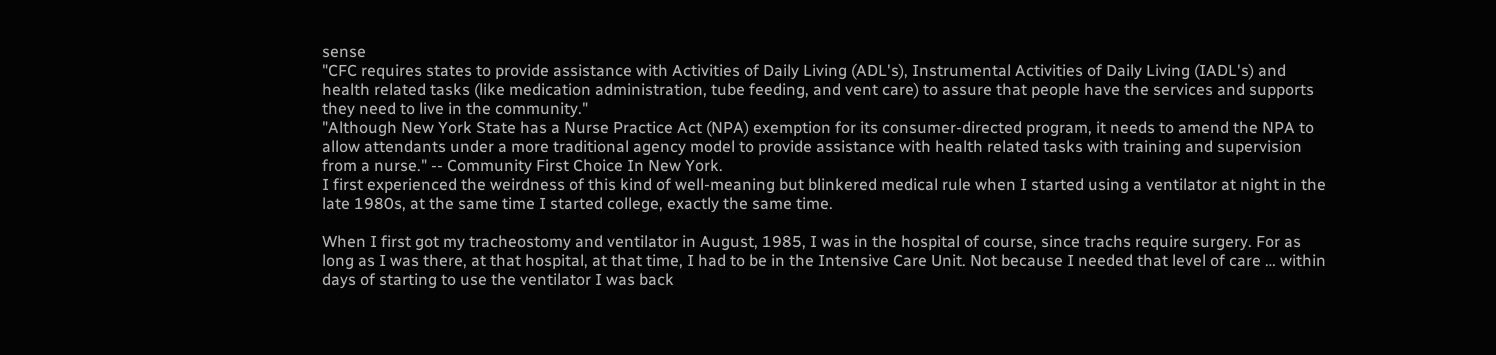sense
"CFC requires states to provide assistance with Activities of Daily Living (ADL's), Instrumental Activities of Daily Living (IADL's) and health related tasks (like medication administration, tube feeding, and vent care) to assure that people have the services and supports they need to live in the community."
"Although New York State has a Nurse Practice Act (NPA) exemption for its consumer-directed program, it needs to amend the NPA to allow attendants under a more traditional agency model to provide assistance with health related tasks with training and supervision from a nurse." -- Community First Choice In New York.
I first experienced the weirdness of this kind of well-meaning but blinkered medical rule when I started using a ventilator at night in the late 1980s, at the same time I started college, exactly the same time.

When I first got my tracheostomy and ventilator in August, 1985, I was in the hospital of course, since trachs require surgery. For as long as I was there, at that hospital, at that time, I had to be in the Intensive Care Unit. Not because I needed that level of care … within days of starting to use the ventilator I was back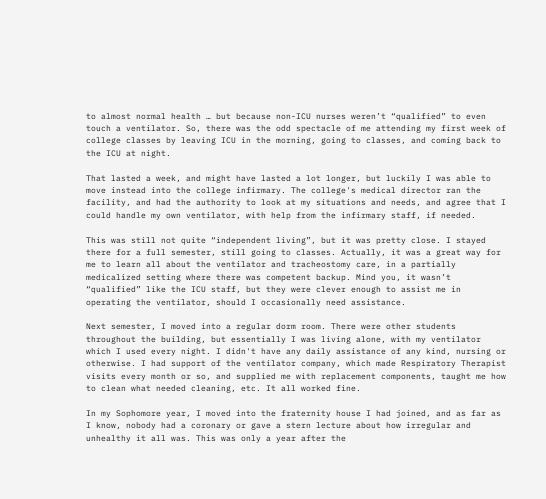to almost normal health … but because non-ICU nurses weren’t “qualified” to even touch a ventilator. So, there was the odd spectacle of me attending my first week of college classes by leaving ICU in the morning, going to classes, and coming back to the ICU at night.

That lasted a week, and might have lasted a lot longer, but luckily I was able to move instead into the college infirmary. The college's medical director ran the facility, and had the authority to look at my situations and needs, and agree that I could handle my own ventilator, with help from the infirmary staff, if needed.

This was still not quite “independent living”, but it was pretty close. I stayed there for a full semester, still going to classes. Actually, it was a great way for me to learn all about the ventilator and tracheostomy care, in a partially medicalized setting where there was competent backup. Mind you, it wasn’t “qualified” like the ICU staff, but they were clever enough to assist me in operating the ventilator, should I occasionally need assistance.

Next semester, I moved into a regular dorm room. There were other students throughout the building, but essentially I was living alone, with my ventilator which I used every night. I didn't have any daily assistance of any kind, nursing or otherwise. I had support of the ventilator company, which made Respiratory Therapist visits every month or so, and supplied me with replacement components, taught me how to clean what needed cleaning, etc. It all worked fine.

In my Sophomore year, I moved into the fraternity house I had joined, and as far as I know, nobody had a coronary or gave a stern lecture about how irregular and unhealthy it all was. This was only a year after the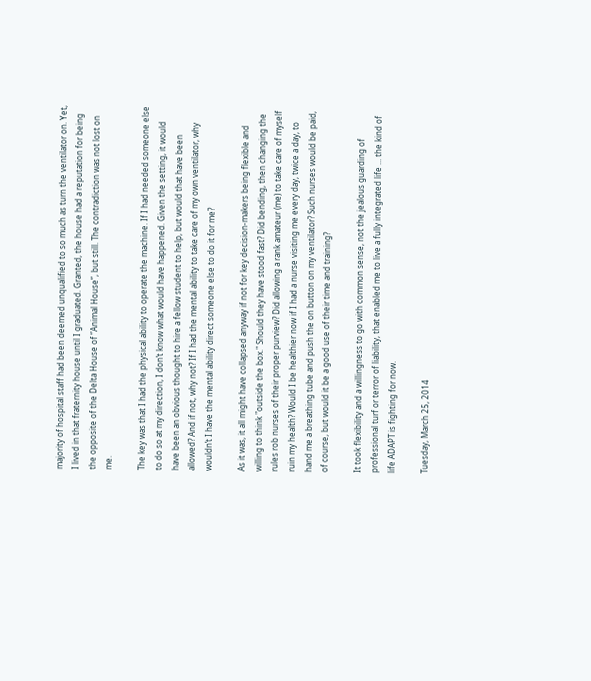majority of hospital staff had been deemed unqualified to so much as turn the ventilator on. Yet, I lived in that fraternity house until I graduated. Granted, the house had a reputation for being the opposite of the Delta House of “Animal House”, but still. The contradiction was not lost on me.

The key was that I had the physical ability to operate the machine. If I had needed someone else to do so at my direction, I don’t know what would have happened. Given the setting, it would have been an obvious thought to hire a fellow student to help, but would that have been allowed? And if not, why not? If I had the mental ability to take care of my own ventilator, why wouldn’t I have the mental ability direct someone else to do it for me?

As it was, it all might have collapsed anyway if not for key decision-makers being flexible and willing to think "outside the box." Should they have stood fast? Did bending, then changing the rules rob nurses of their proper purview? Did allowing a rank amateur (me) to take care of myself ruin my health? Would I be healthier now if I had a nurse visiting me every day, twice a day, to hand me a breathing tube and push the on button on my ventilator? Such nurses would be paid, of course, but would it be a good use of their time and training?

It took flexibility and a willingness to go with common sense, not the jealous guarding of professional turf or terror of liability, that enabled me to live a fully integrated life ... the kind of life ADAPT is fighting for now.

Tuesday, March 25, 2014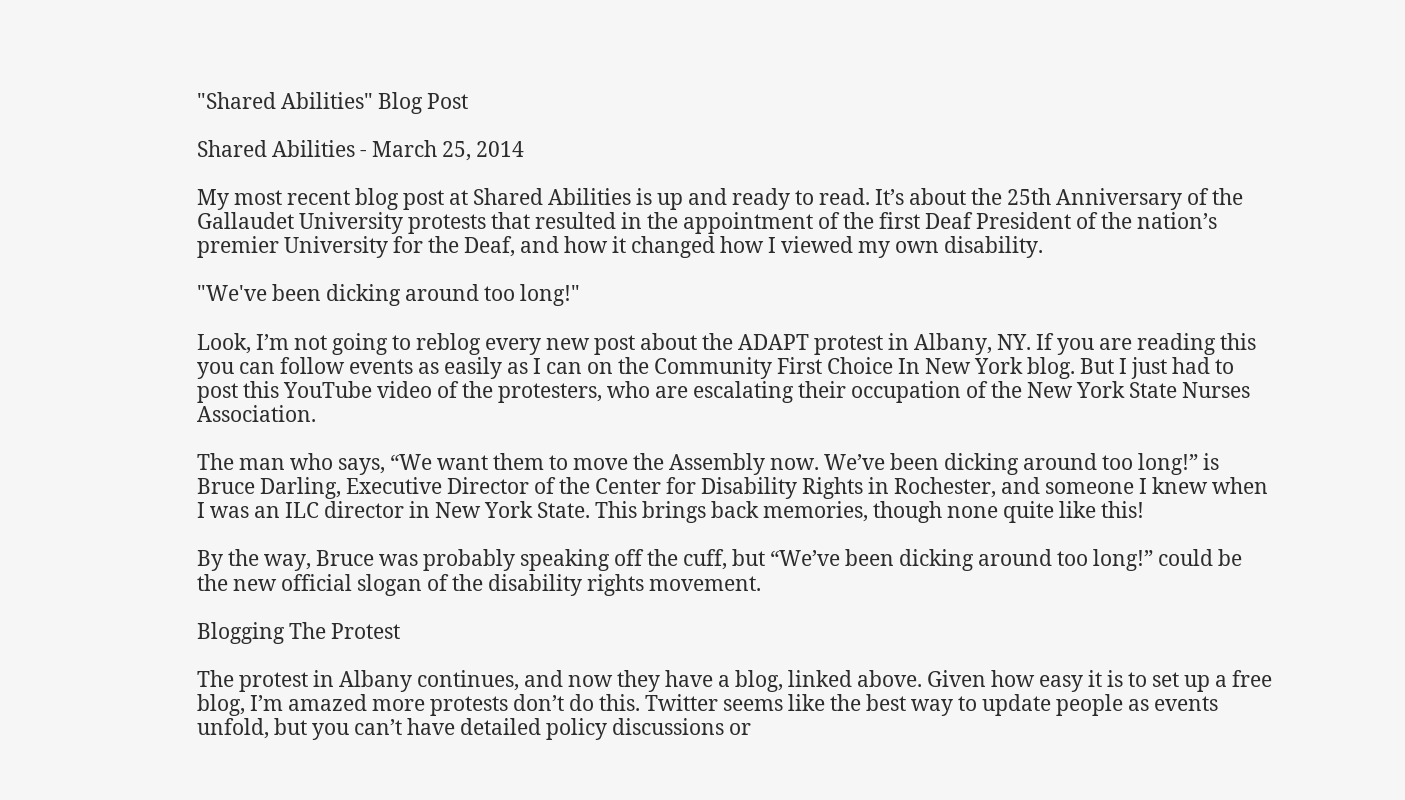"Shared Abilities" Blog Post

Shared Abilities - March 25, 2014

My most recent blog post at Shared Abilities is up and ready to read. It’s about the 25th Anniversary of the Gallaudet University protests that resulted in the appointment of the first Deaf President of the nation’s premier University for the Deaf, and how it changed how I viewed my own disability.

"We've been dicking around too long!"

Look, I’m not going to reblog every new post about the ADAPT protest in Albany, NY. If you are reading this you can follow events as easily as I can on the Community First Choice In New York blog. But I just had to post this YouTube video of the protesters, who are escalating their occupation of the New York State Nurses Association.

The man who says, “We want them to move the Assembly now. We’ve been dicking around too long!” is Bruce Darling, Executive Director of the Center for Disability Rights in Rochester, and someone I knew when I was an ILC director in New York State. This brings back memories, though none quite like this!

By the way, Bruce was probably speaking off the cuff, but “We’ve been dicking around too long!” could be the new official slogan of the disability rights movement.

Blogging The Protest

The protest in Albany continues, and now they have a blog, linked above. Given how easy it is to set up a free blog, I’m amazed more protests don’t do this. Twitter seems like the best way to update people as events unfold, but you can’t have detailed policy discussions or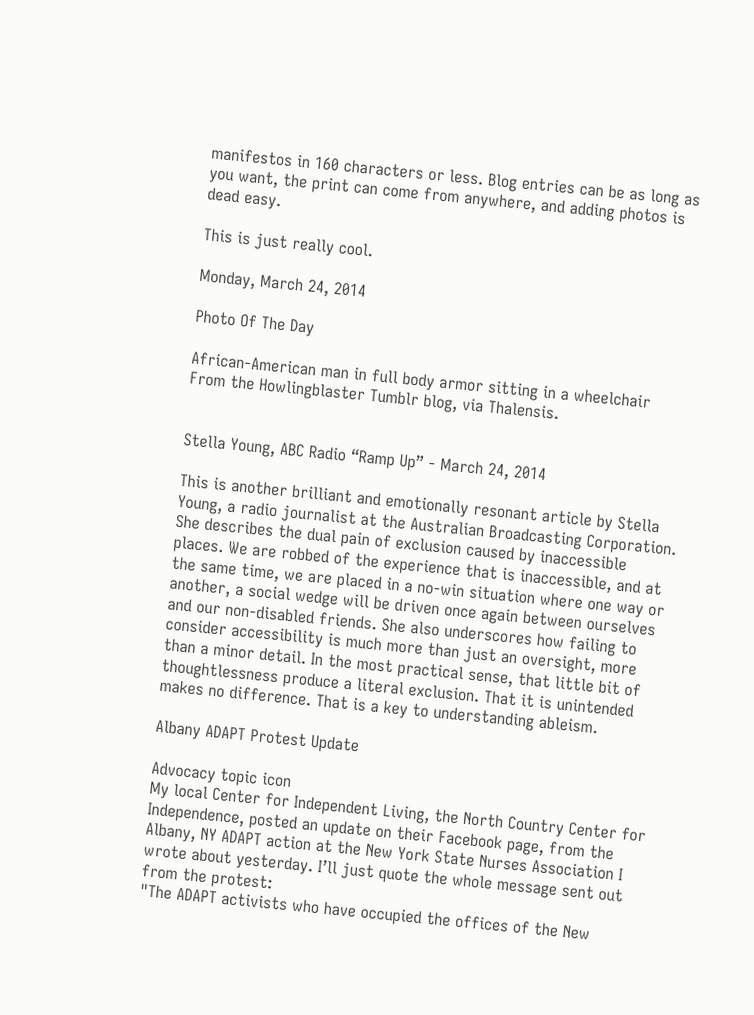manifestos in 160 characters or less. Blog entries can be as long as you want, the print can come from anywhere, and adding photos is dead easy.

This is just really cool.

Monday, March 24, 2014

Photo Of The Day

African-American man in full body armor sitting in a wheelchair
From the Howlingblaster Tumblr blog, via Thalensis.


Stella Young, ABC Radio “Ramp Up” - March 24, 2014

This is another brilliant and emotionally resonant article by Stella Young, a radio journalist at the Australian Broadcasting Corporation. She describes the dual pain of exclusion caused by inaccessible places. We are robbed of the experience that is inaccessible, and at the same time, we are placed in a no-win situation where one way or another, a social wedge will be driven once again between ourselves and our non-disabled friends. She also underscores how failing to consider accessibility is much more than just an oversight, more than a minor detail. In the most practical sense, that little bit of thoughtlessness produce a literal exclusion. That it is unintended makes no difference. That is a key to understanding ableism.

Albany ADAPT Protest Update

Advocacy topic icon
My local Center for Independent Living, the North Country Center for Independence, posted an update on their Facebook page, from the Albany, NY ADAPT action at the New York State Nurses Association I wrote about yesterday. I’ll just quote the whole message sent out from the protest:
"The ADAPT activists who have occupied the offices of the New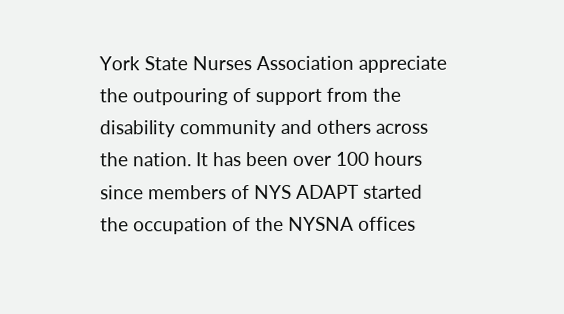York State Nurses Association appreciate the outpouring of support from the disability community and others across the nation. It has been over 100 hours since members of NYS ADAPT started the occupation of the NYSNA offices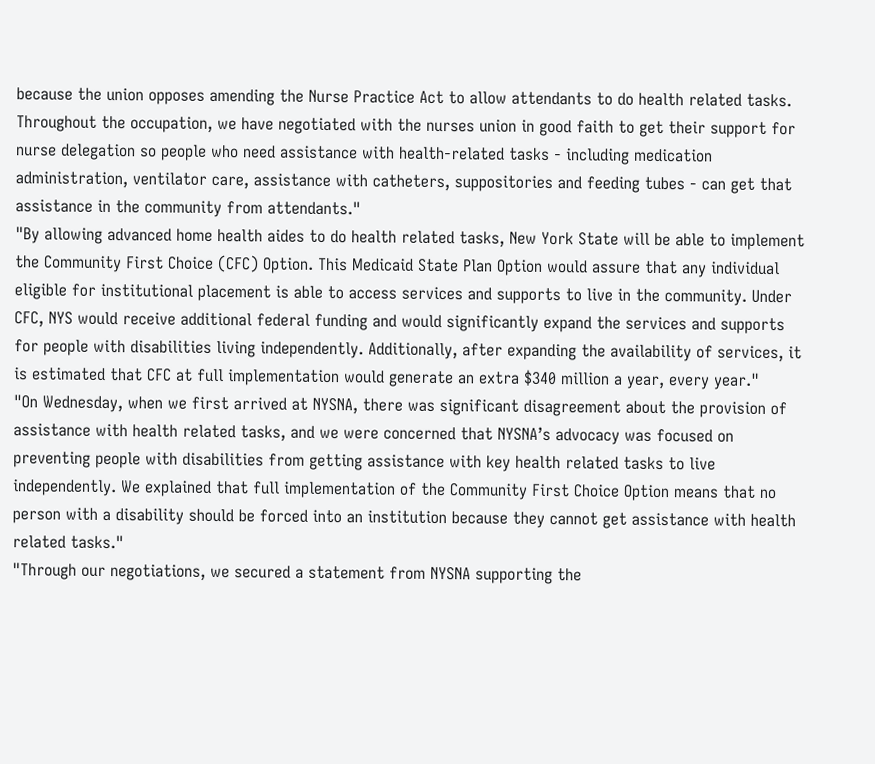because the union opposes amending the Nurse Practice Act to allow attendants to do health related tasks. Throughout the occupation, we have negotiated with the nurses union in good faith to get their support for nurse delegation so people who need assistance with health-related tasks - including medication administration, ventilator care, assistance with catheters, suppositories and feeding tubes - can get that assistance in the community from attendants."
"By allowing advanced home health aides to do health related tasks, New York State will be able to implement the Community First Choice (CFC) Option. This Medicaid State Plan Option would assure that any individual eligible for institutional placement is able to access services and supports to live in the community. Under CFC, NYS would receive additional federal funding and would significantly expand the services and supports for people with disabilities living independently. Additionally, after expanding the availability of services, it is estimated that CFC at full implementation would generate an extra $340 million a year, every year."
"On Wednesday, when we first arrived at NYSNA, there was significant disagreement about the provision of assistance with health related tasks, and we were concerned that NYSNA’s advocacy was focused on preventing people with disabilities from getting assistance with key health related tasks to live independently. We explained that full implementation of the Community First Choice Option means that no person with a disability should be forced into an institution because they cannot get assistance with health related tasks."
"Through our negotiations, we secured a statement from NYSNA supporting the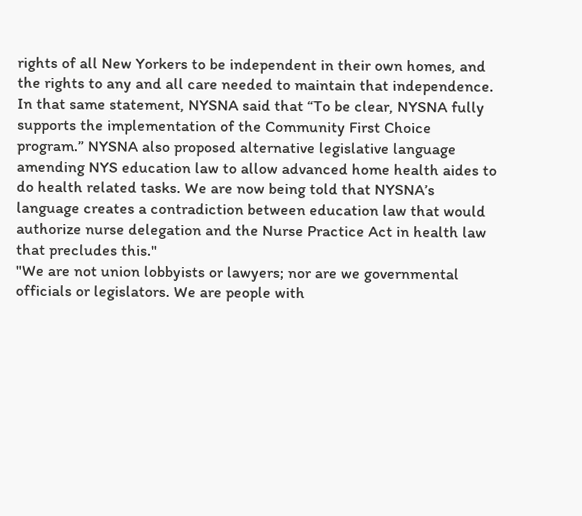rights of all New Yorkers to be independent in their own homes, and the rights to any and all care needed to maintain that independence. In that same statement, NYSNA said that “To be clear, NYSNA fully supports the implementation of the Community First Choice program.” NYSNA also proposed alternative legislative language amending NYS education law to allow advanced home health aides to do health related tasks. We are now being told that NYSNA’s language creates a contradiction between education law that would authorize nurse delegation and the Nurse Practice Act in health law that precludes this."
"We are not union lobbyists or lawyers; nor are we governmental officials or legislators. We are people with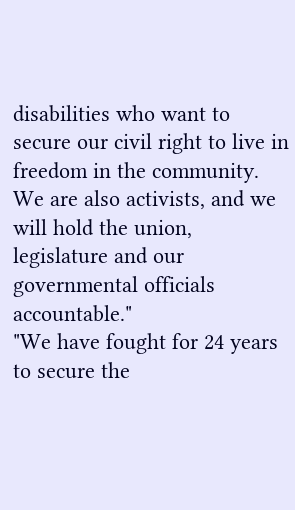disabilities who want to secure our civil right to live in freedom in the community. We are also activists, and we will hold the union, legislature and our governmental officials accountable."
"We have fought for 24 years to secure the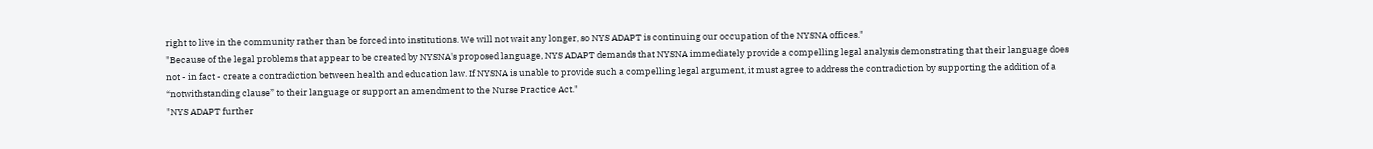right to live in the community rather than be forced into institutions. We will not wait any longer, so NYS ADAPT is continuing our occupation of the NYSNA offices."
"Because of the legal problems that appear to be created by NYSNA's proposed language, NYS ADAPT demands that NYSNA immediately provide a compelling legal analysis demonstrating that their language does not - in fact - create a contradiction between health and education law. If NYSNA is unable to provide such a compelling legal argument, it must agree to address the contradiction by supporting the addition of a “notwithstanding clause” to their language or support an amendment to the Nurse Practice Act."
"NYS ADAPT further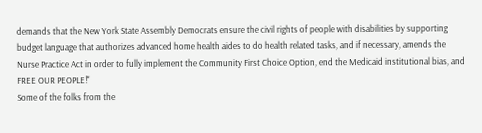demands that the New York State Assembly Democrats ensure the civil rights of people with disabilities by supporting budget language that authorizes advanced home health aides to do health related tasks, and if necessary, amends the Nurse Practice Act in order to fully implement the Community First Choice Option, end the Medicaid institutional bias, and FREE OUR PEOPLE!"
Some of the folks from the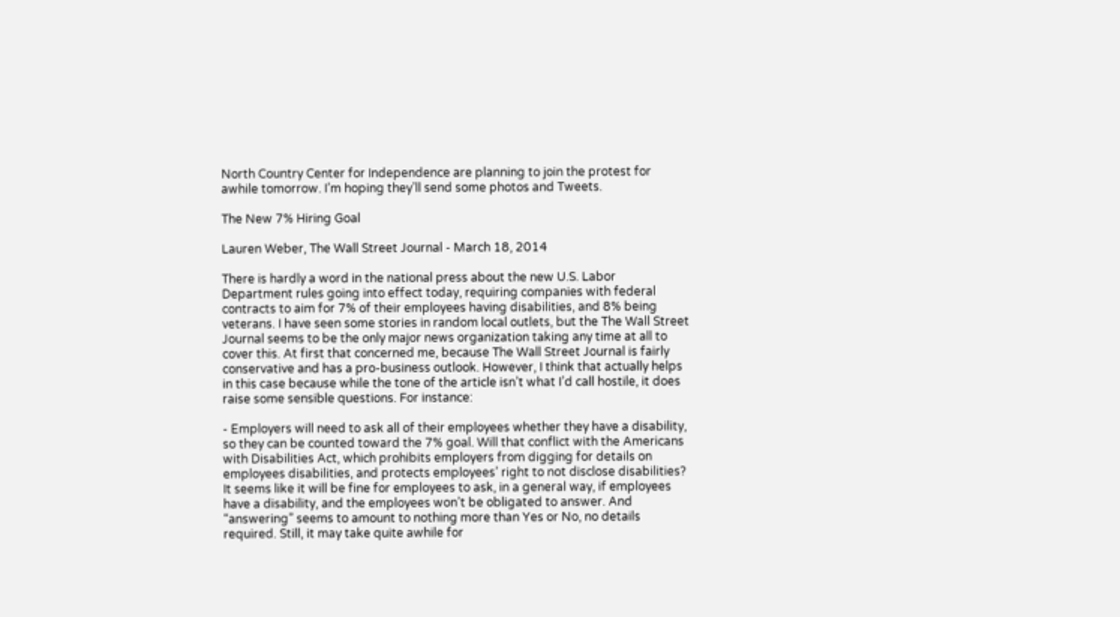North Country Center for Independence are planning to join the protest for awhile tomorrow. I’m hoping they’ll send some photos and Tweets.

The New 7% Hiring Goal

Lauren Weber, The Wall Street Journal - March 18, 2014

There is hardly a word in the national press about the new U.S. Labor Department rules going into effect today, requiring companies with federal contracts to aim for 7% of their employees having disabilities, and 8% being veterans. I have seen some stories in random local outlets, but the The Wall Street Journal seems to be the only major news organization taking any time at all to cover this. At first that concerned me, because The Wall Street Journal is fairly conservative and has a pro-business outlook. However, I think that actually helps in this case because while the tone of the article isn’t what I’d call hostile, it does raise some sensible questions. For instance:

- Employers will need to ask all of their employees whether they have a disability, so they can be counted toward the 7% goal. Will that conflict with the Americans with Disabilities Act, which prohibits employers from digging for details on employees disabilities, and protects employees’ right to not disclose disabilities? It seems like it will be fine for employees to ask, in a general way, if employees have a disability, and the employees won’t be obligated to answer. And “answering” seems to amount to nothing more than Yes or No, no details required. Still, it may take quite awhile for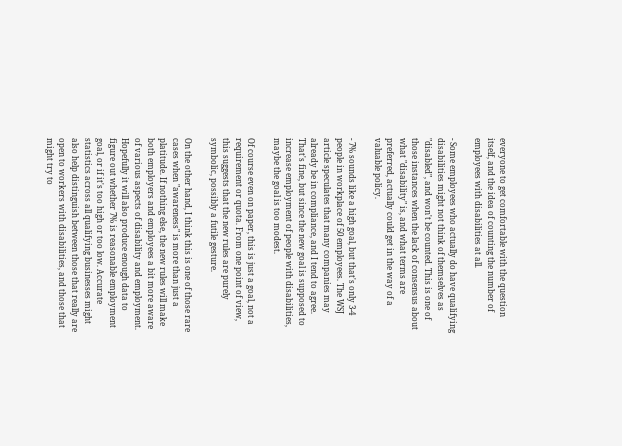everyone to get comfortable with the question itself, and the idea of counting the number of employees with disabilities at all.

- Some employees who actually do have qualifying disabilities might not think of themselves as "disabled", and won't be counted. This is one of those instances when the lack of consensus about what "disability" is, and what terms are preferred, actually could get in the way of a valuable policy.

- 7% sounds like a high goal, but that's only 3-4 people in workplace of 50 employees. The WSJ article speculates that many companies may already be in compliance, and I tend to agree. That's fine, but since the new goal is supposed to increase employment of people with disabilities, maybe the goal is too modest.

Of course even on paper, this is just a goal, not a requirement or quota. From one point of view, this suggests that the new rules are purely symbolic, possibly a futile gesture.

On the other hand, I think this is one of those rare cases when "awareness" is more than just a platitude. If nothing else, the new rules will make both employers and employees a bit more aware of various aspects of disability and employment. Hopefully it will also produce enough data to figure out whether 7% is reasonable employment goal, or if it's too high or too low. Accurate statistics across all qualifying businesses might also help distinguish between those that really are open to workers with disabilities, and those that might try to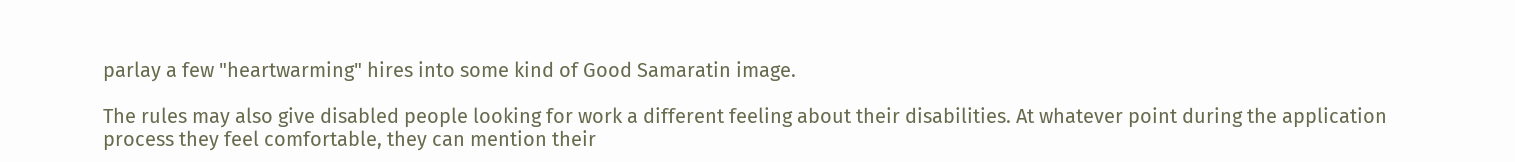parlay a few "heartwarming" hires into some kind of Good Samaratin image.

The rules may also give disabled people looking for work a different feeling about their disabilities. At whatever point during the application process they feel comfortable, they can mention their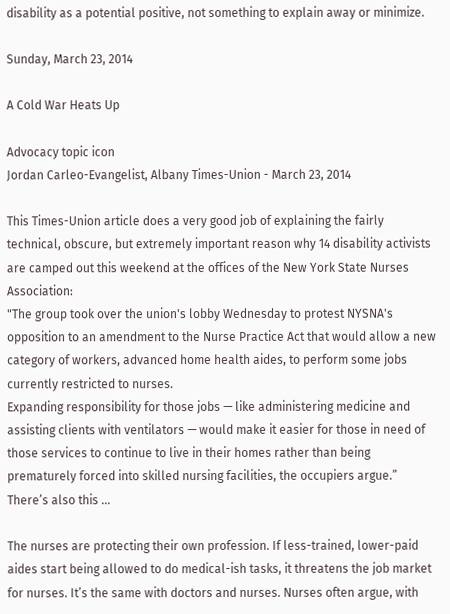disability as a potential positive, not something to explain away or minimize.

Sunday, March 23, 2014

A Cold War Heats Up

Advocacy topic icon
Jordan Carleo-Evangelist, Albany Times-Union - March 23, 2014

This Times-Union article does a very good job of explaining the fairly technical, obscure, but extremely important reason why 14 disability activists are camped out this weekend at the offices of the New York State Nurses Association:
"The group took over the union's lobby Wednesday to protest NYSNA's opposition to an amendment to the Nurse Practice Act that would allow a new category of workers, advanced home health aides, to perform some jobs currently restricted to nurses.
Expanding responsibility for those jobs — like administering medicine and assisting clients with ventilators — would make it easier for those in need of those services to continue to live in their homes rather than being prematurely forced into skilled nursing facilities, the occupiers argue.”
There’s also this ...

The nurses are protecting their own profession. If less-trained, lower-paid aides start being allowed to do medical-ish tasks, it threatens the job market for nurses. It’s the same with doctors and nurses. Nurses often argue, with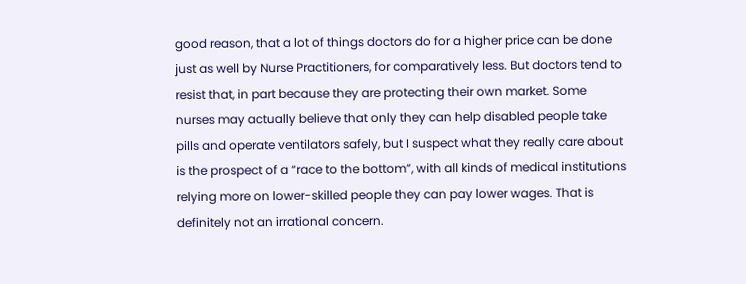good reason, that a lot of things doctors do for a higher price can be done just as well by Nurse Practitioners, for comparatively less. But doctors tend to resist that, in part because they are protecting their own market. Some nurses may actually believe that only they can help disabled people take pills and operate ventilators safely, but I suspect what they really care about is the prospect of a “race to the bottom”, with all kinds of medical institutions relying more on lower-skilled people they can pay lower wages. That is definitely not an irrational concern.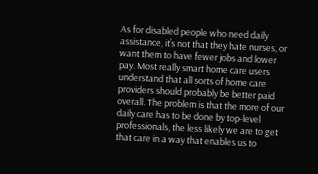As for disabled people who need daily assistance, it’s not that they hate nurses, or want them to have fewer jobs and lower pay. Most really smart home care users understand that all sorts of home care providers should probably be better paid overall. The problem is that the more of our daily care has to be done by top-level professionals, the less likely we are to get that care in a way that enables us to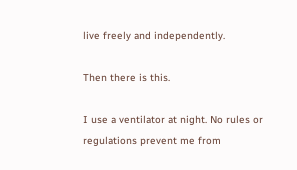live freely and independently.

Then there is this.

I use a ventilator at night. No rules or regulations prevent me from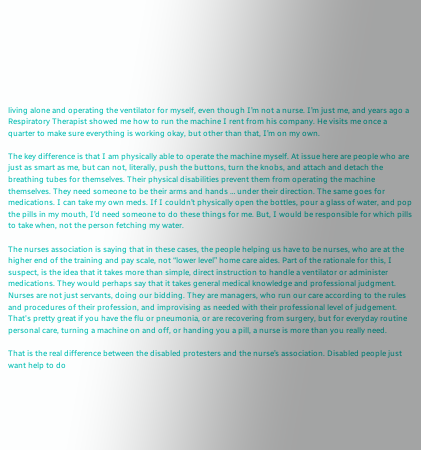living alone and operating the ventilator for myself, even though I’m not a nurse. I’m just me, and years ago a Respiratory Therapist showed me how to run the machine I rent from his company. He visits me once a quarter to make sure everything is working okay, but other than that, I’m on my own.

The key difference is that I am physically able to operate the machine myself. At issue here are people who are just as smart as me, but can not, literally, push the buttons, turn the knobs, and attach and detach the breathing tubes for themselves. Their physical disabilities prevent them from operating the machine themselves. They need someone to be their arms and hands … under their direction. The same goes for medications. I can take my own meds. If I couldn’t physically open the bottles, pour a glass of water, and pop the pills in my mouth, I’d need someone to do these things for me. But, I would be responsible for which pills to take when, not the person fetching my water.

The nurses association is saying that in these cases, the people helping us have to be nurses, who are at the higher end of the training and pay scale, not “lower level” home care aides. Part of the rationale for this, I suspect, is the idea that it takes more than simple, direct instruction to handle a ventilator or administer medications. They would perhaps say that it takes general medical knowledge and professional judgment. Nurses are not just servants, doing our bidding. They are managers, who run our care according to the rules and procedures of their profession, and improvising as needed with their professional level of judgement. That's pretty great if you have the flu or pneumonia, or are recovering from surgery, but for everyday routine personal care, turning a machine on and off, or handing you a pill, a nurse is more than you really need.

That is the real difference between the disabled protesters and the nurse’s association. Disabled people just want help to do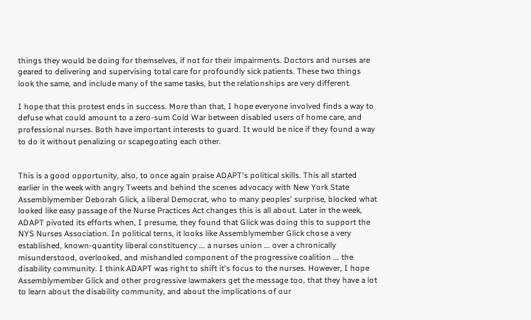things they would be doing for themselves, if not for their impairments. Doctors and nurses are geared to delivering and supervising total care for profoundly sick patients. These two things look the same, and include many of the same tasks, but the relationships are very different.

I hope that this protest ends in success. More than that, I hope everyone involved finds a way to defuse what could amount to a zero-sum Cold War between disabled users of home care, and professional nurses. Both have important interests to guard. It would be nice if they found a way to do it without penalizing or scapegoating each other.


This is a good opportunity, also, to once again praise ADAPT's political skills. This all started earlier in the week with angry Tweets and behind the scenes advocacy with New York State Assemblymember Deborah Glick, a liberal Democrat, who to many peoples' surprise, blocked what looked like easy passage of the Nurse Practices Act changes this is all about. Later in the week, ADAPT pivoted its efforts when, I presume, they found that Glick was doing this to support the NYS Nurses Association. In political terns, it looks like Assemblymember Glick chose a very established, known-quantity liberal constituency ... a nurses union ... over a chronically misunderstood, overlooked, and mishandled component of the progressive coalition ... the disability community. I think ADAPT was right to shift it's focus to the nurses. However, I hope Assemblymember Glick and other progressive lawmakers get the message too, that they have a lot to learn about the disability community, and about the implications of our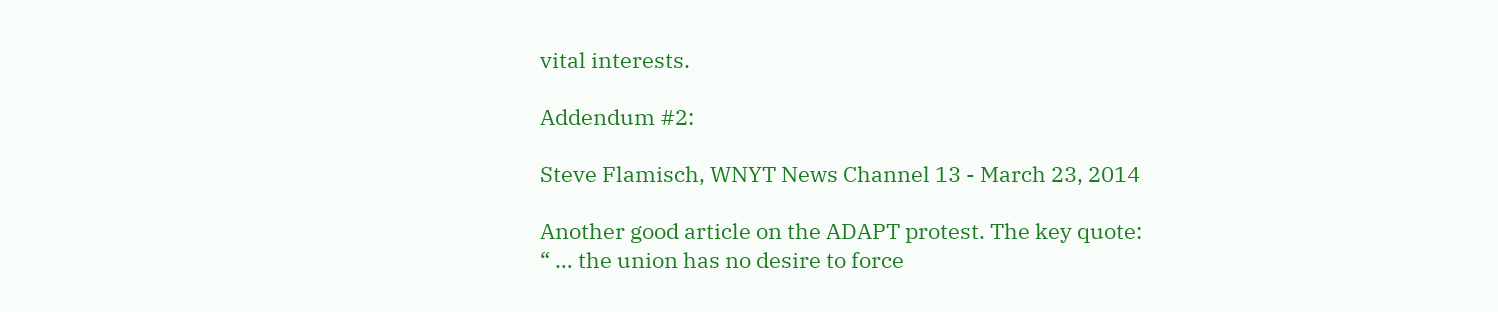vital interests.

Addendum #2:

Steve Flamisch, WNYT News Channel 13 - March 23, 2014

Another good article on the ADAPT protest. The key quote:
“ … the union has no desire to force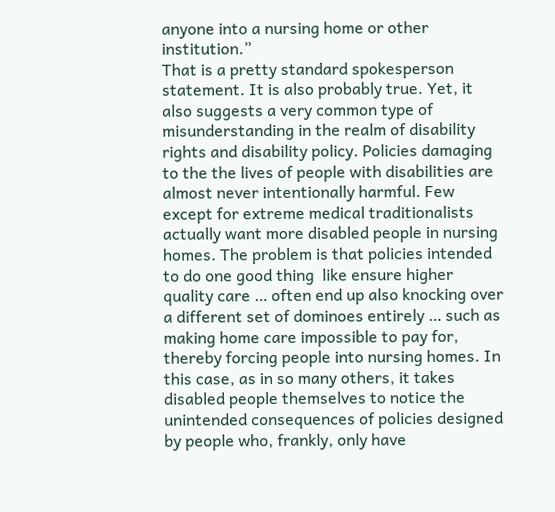anyone into a nursing home or other institution.”
That is a pretty standard spokesperson statement. It is also probably true. Yet, it also suggests a very common type of misunderstanding in the realm of disability rights and disability policy. Policies damaging to the the lives of people with disabilities are almost never intentionally harmful. Few except for extreme medical traditionalists actually want more disabled people in nursing homes. The problem is that policies intended to do one good thing  like ensure higher quality care … often end up also knocking over a different set of dominoes entirely … such as making home care impossible to pay for, thereby forcing people into nursing homes. In this case, as in so many others, it takes disabled people themselves to notice the unintended consequences of policies designed by people who, frankly, only have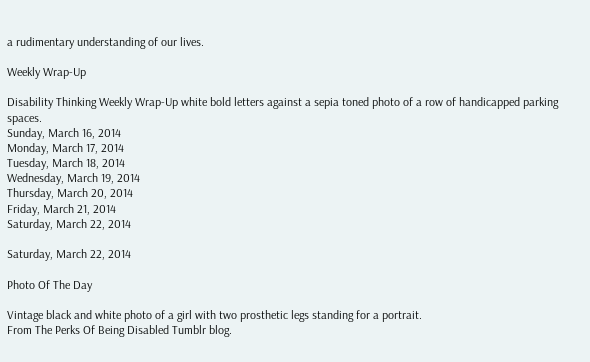a rudimentary understanding of our lives.

Weekly Wrap-Up

Disability Thinking Weekly Wrap-Up white bold letters against a sepia toned photo of a row of handicapped parking spaces.
Sunday, March 16, 2014
Monday, March 17, 2014
Tuesday, March 18, 2014
Wednesday, March 19, 2014
Thursday, March 20, 2014
Friday, March 21, 2014
Saturday, March 22, 2014

Saturday, March 22, 2014

Photo Of The Day

Vintage black and white photo of a girl with two prosthetic legs standing for a portrait.
From The Perks Of Being Disabled Tumblr blog.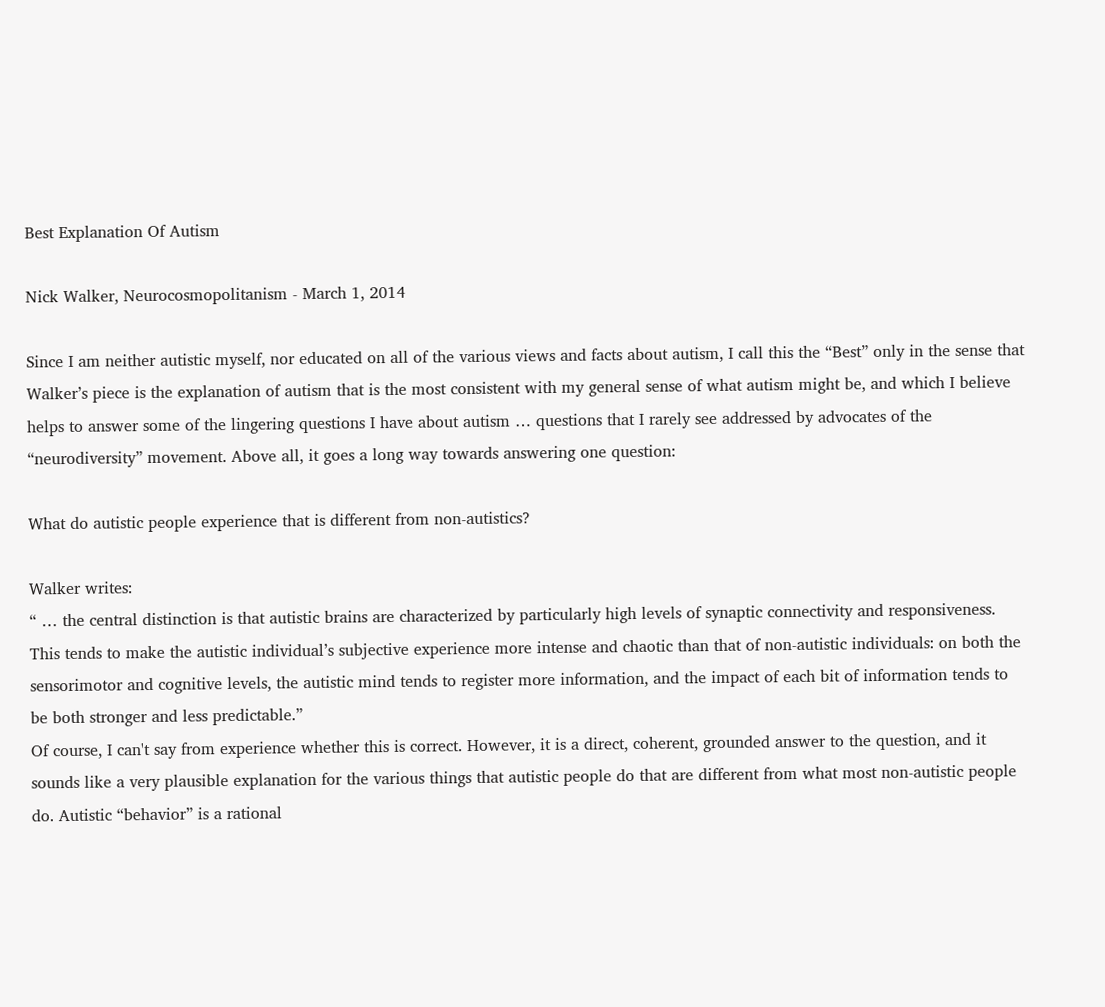Best Explanation Of Autism

Nick Walker, Neurocosmopolitanism - March 1, 2014

Since I am neither autistic myself, nor educated on all of the various views and facts about autism, I call this the “Best” only in the sense that Walker’s piece is the explanation of autism that is the most consistent with my general sense of what autism might be, and which I believe helps to answer some of the lingering questions I have about autism … questions that I rarely see addressed by advocates of the “neurodiversity” movement. Above all, it goes a long way towards answering one question:

What do autistic people experience that is different from non-autistics?

Walker writes:
“ … the central distinction is that autistic brains are characterized by particularly high levels of synaptic connectivity and responsiveness. This tends to make the autistic individual’s subjective experience more intense and chaotic than that of non-autistic individuals: on both the sensorimotor and cognitive levels, the autistic mind tends to register more information, and the impact of each bit of information tends to be both stronger and less predictable.”
Of course, I can't say from experience whether this is correct. However, it is a direct, coherent, grounded answer to the question, and it sounds like a very plausible explanation for the various things that autistic people do that are different from what most non-autistic people do. Autistic “behavior” is a rational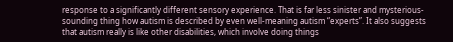response to a significantly different sensory experience. That is far less sinister and mysterious-sounding thing how autism is described by even well-meaning autism “experts”. It also suggests that autism really is like other disabilities, which involve doing things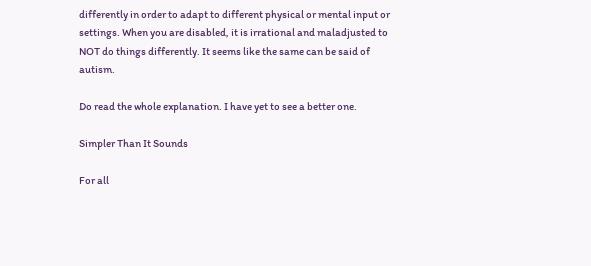differently in order to adapt to different physical or mental input or settings. When you are disabled, it is irrational and maladjusted to NOT do things differently. It seems like the same can be said of autism.

Do read the whole explanation. I have yet to see a better one.

Simpler Than It Sounds

For all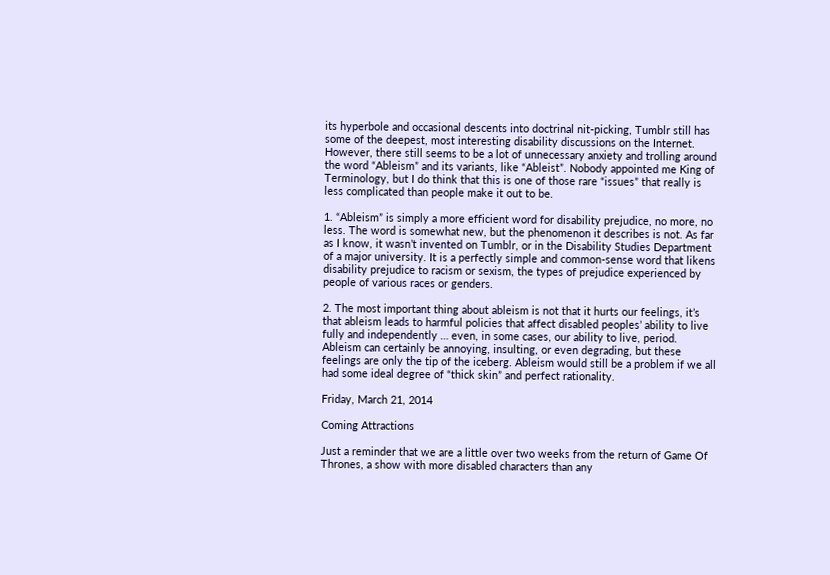its hyperbole and occasional descents into doctrinal nit-picking, Tumblr still has some of the deepest, most interesting disability discussions on the Internet. However, there still seems to be a lot of unnecessary anxiety and trolling around the word “Ableism” and its variants, like “Ableist”. Nobody appointed me King of Terminology, but I do think that this is one of those rare “issues” that really is less complicated than people make it out to be.

1. “Ableism” is simply a more efficient word for disability prejudice, no more, no less. The word is somewhat new, but the phenomenon it describes is not. As far as I know, it wasn’t invented on Tumblr, or in the Disability Studies Department of a major university. It is a perfectly simple and common-sense word that likens disability prejudice to racism or sexism, the types of prejudice experienced by people of various races or genders.

2. The most important thing about ableism is not that it hurts our feelings, it’s that ableism leads to harmful policies that affect disabled peoples’ ability to live fully and independently … even, in some cases, our ability to live, period. Ableism can certainly be annoying, insulting, or even degrading, but these feelings are only the tip of the iceberg. Ableism would still be a problem if we all had some ideal degree of “thick skin” and perfect rationality.

Friday, March 21, 2014

Coming Attractions

Just a reminder that we are a little over two weeks from the return of Game Of Thrones, a show with more disabled characters than any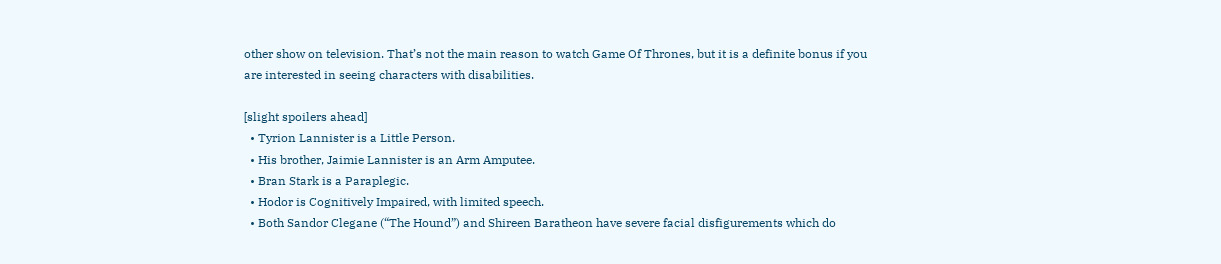other show on television. That’s not the main reason to watch Game Of Thrones, but it is a definite bonus if you are interested in seeing characters with disabilities.

[slight spoilers ahead]
  • Tyrion Lannister is a Little Person.
  • His brother, Jaimie Lannister is an Arm Amputee.
  • Bran Stark is a Paraplegic.
  • Hodor is Cognitively Impaired, with limited speech.
  • Both Sandor Clegane (“The Hound”) and Shireen Baratheon have severe facial disfigurements which do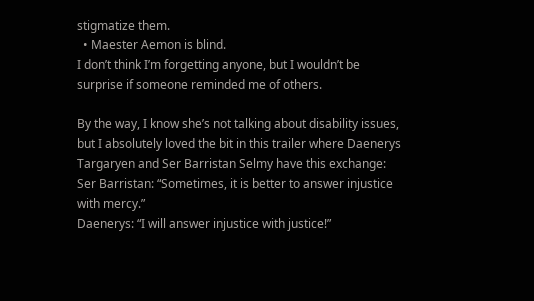stigmatize them.
  • Maester Aemon is blind.
I don’t think I’m forgetting anyone, but I wouldn’t be surprise if someone reminded me of others.

By the way, I know she’s not talking about disability issues, but I absolutely loved the bit in this trailer where Daenerys Targaryen and Ser Barristan Selmy have this exchange:
Ser Barristan: “Sometimes, it is better to answer injustice with mercy.”
Daenerys: “I will answer injustice with justice!”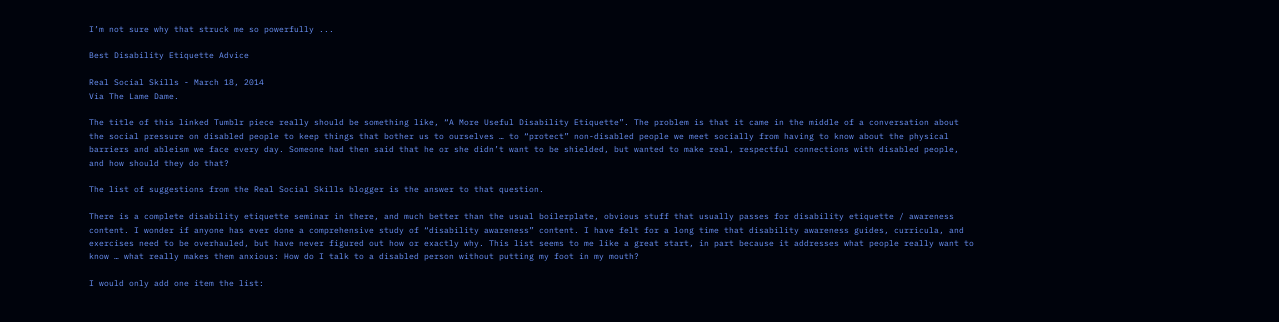I’m not sure why that struck me so powerfully ...

Best Disability Etiquette Advice

Real Social Skills - March 18, 2014
Via The Lame Dame.

The title of this linked Tumblr piece really should be something like, “A More Useful Disability Etiquette”. The problem is that it came in the middle of a conversation about the social pressure on disabled people to keep things that bother us to ourselves … to “protect” non-disabled people we meet socially from having to know about the physical barriers and ableism we face every day. Someone had then said that he or she didn’t want to be shielded, but wanted to make real, respectful connections with disabled people, and how should they do that?

The list of suggestions from the Real Social Skills blogger is the answer to that question.

There is a complete disability etiquette seminar in there, and much better than the usual boilerplate, obvious stuff that usually passes for disability etiquette / awareness content. I wonder if anyone has ever done a comprehensive study of “disability awareness” content. I have felt for a long time that disability awareness guides, curricula, and exercises need to be overhauled, but have never figured out how or exactly why. This list seems to me like a great start, in part because it addresses what people really want to know … what really makes them anxious: How do I talk to a disabled person without putting my foot in my mouth?

I would only add one item the list: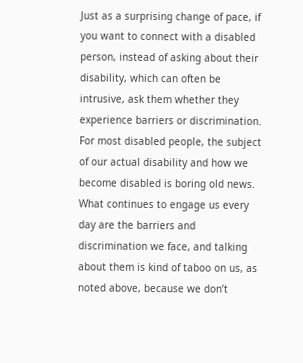Just as a surprising change of pace, if you want to connect with a disabled person, instead of asking about their disability, which can often be intrusive, ask them whether they experience barriers or discrimination. For most disabled people, the subject of our actual disability and how we become disabled is boring old news. What continues to engage us every day are the barriers and discrimination we face, and talking about them is kind of taboo on us, as noted above, because we don’t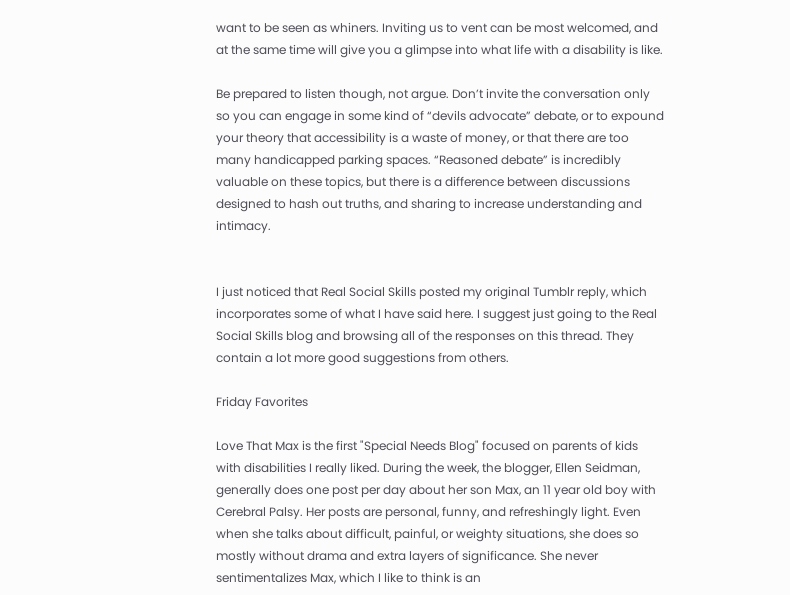want to be seen as whiners. Inviting us to vent can be most welcomed, and at the same time will give you a glimpse into what life with a disability is like.

Be prepared to listen though, not argue. Don’t invite the conversation only so you can engage in some kind of “devils advocate” debate, or to expound your theory that accessibility is a waste of money, or that there are too many handicapped parking spaces. “Reasoned debate” is incredibly valuable on these topics, but there is a difference between discussions designed to hash out truths, and sharing to increase understanding and intimacy.


I just noticed that Real Social Skills posted my original Tumblr reply, which incorporates some of what I have said here. I suggest just going to the Real Social Skills blog and browsing all of the responses on this thread. They contain a lot more good suggestions from others.

Friday Favorites

Love That Max is the first "Special Needs Blog" focused on parents of kids with disabilities I really liked. During the week, the blogger, Ellen Seidman, generally does one post per day about her son Max, an 11 year old boy with Cerebral Palsy. Her posts are personal, funny, and refreshingly light. Even when she talks about difficult, painful, or weighty situations, she does so mostly without drama and extra layers of significance. She never sentimentalizes Max, which I like to think is an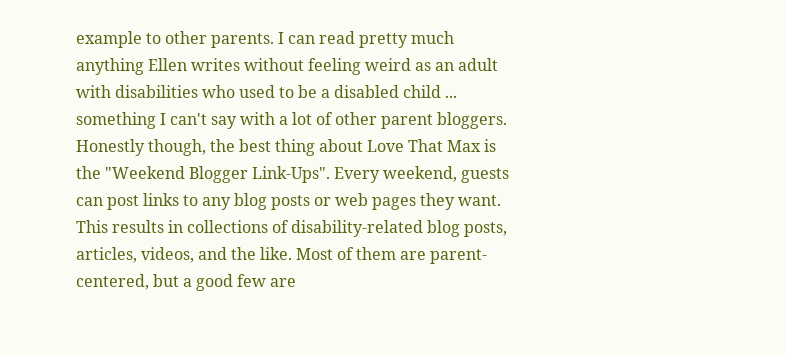example to other parents. I can read pretty much anything Ellen writes without feeling weird as an adult with disabilities who used to be a disabled child ... something I can't say with a lot of other parent bloggers. Honestly though, the best thing about Love That Max is the "Weekend Blogger Link-Ups". Every weekend, guests can post links to any blog posts or web pages they want. This results in collections of disability-related blog posts, articles, videos, and the like. Most of them are parent-centered, but a good few are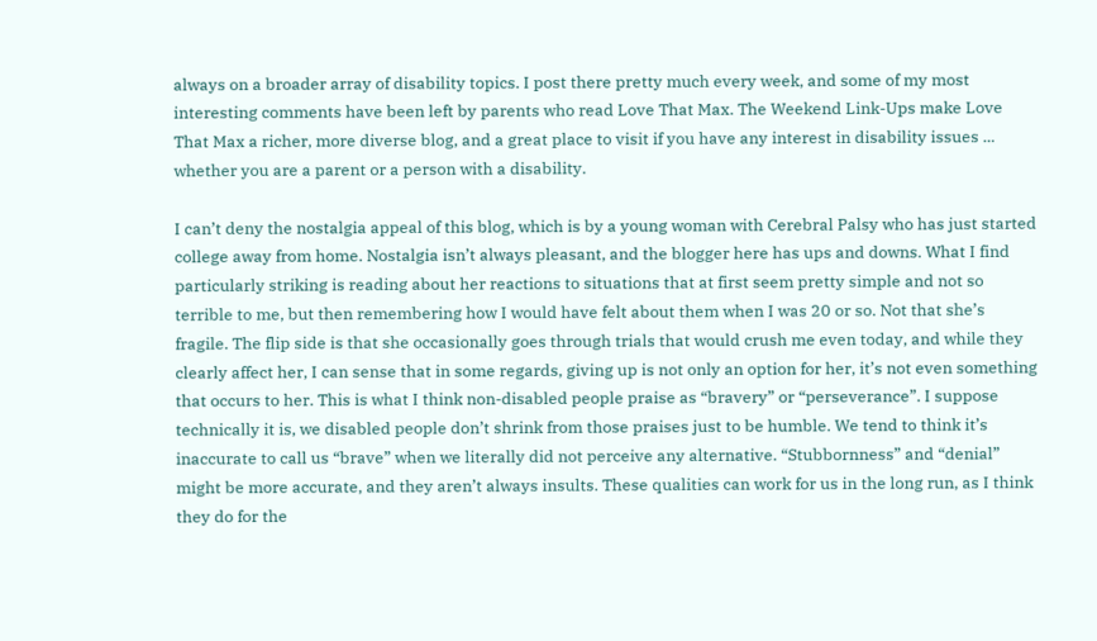always on a broader array of disability topics. I post there pretty much every week, and some of my most interesting comments have been left by parents who read Love That Max. The Weekend Link-Ups make Love That Max a richer, more diverse blog, and a great place to visit if you have any interest in disability issues ... whether you are a parent or a person with a disability.

I can’t deny the nostalgia appeal of this blog, which is by a young woman with Cerebral Palsy who has just started college away from home. Nostalgia isn’t always pleasant, and the blogger here has ups and downs. What I find particularly striking is reading about her reactions to situations that at first seem pretty simple and not so terrible to me, but then remembering how I would have felt about them when I was 20 or so. Not that she’s fragile. The flip side is that she occasionally goes through trials that would crush me even today, and while they clearly affect her, I can sense that in some regards, giving up is not only an option for her, it’s not even something that occurs to her. This is what I think non-disabled people praise as “bravery” or “perseverance”. I suppose technically it is, we disabled people don’t shrink from those praises just to be humble. We tend to think it’s inaccurate to call us “brave” when we literally did not perceive any alternative. “Stubbornness” and “denial” might be more accurate, and they aren’t always insults. These qualities can work for us in the long run, as I think they do for the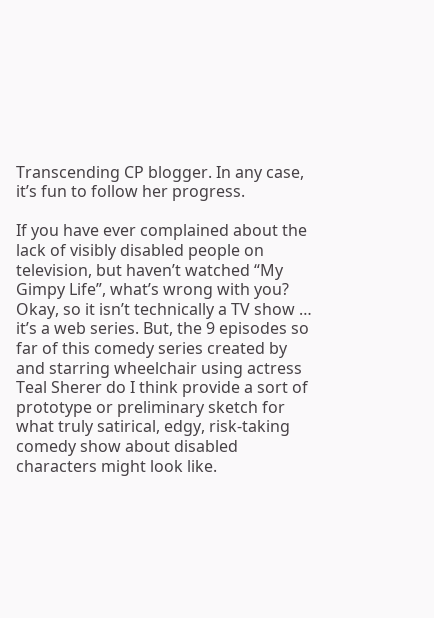Transcending CP blogger. In any case, it’s fun to follow her progress.

If you have ever complained about the lack of visibly disabled people on television, but haven’t watched “My Gimpy Life”, what’s wrong with you? Okay, so it isn’t technically a TV show … it’s a web series. But, the 9 episodes so far of this comedy series created by and starring wheelchair using actress Teal Sherer do I think provide a sort of prototype or preliminary sketch for what truly satirical, edgy, risk-taking comedy show about disabled characters might look like.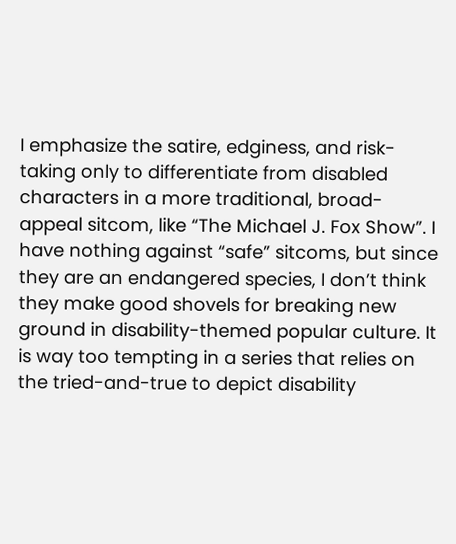I emphasize the satire, edginess, and risk-taking only to differentiate from disabled characters in a more traditional, broad-appeal sitcom, like “The Michael J. Fox Show”. I have nothing against “safe” sitcoms, but since they are an endangered species, I don’t think they make good shovels for breaking new ground in disability-themed popular culture. It is way too tempting in a series that relies on the tried-and-true to depict disability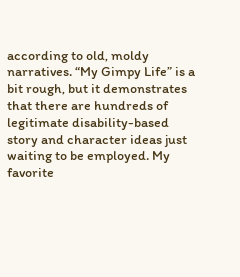according to old, moldy narratives. “My Gimpy Life” is a bit rough, but it demonstrates that there are hundreds of legitimate disability-based story and character ideas just waiting to be employed. My favorite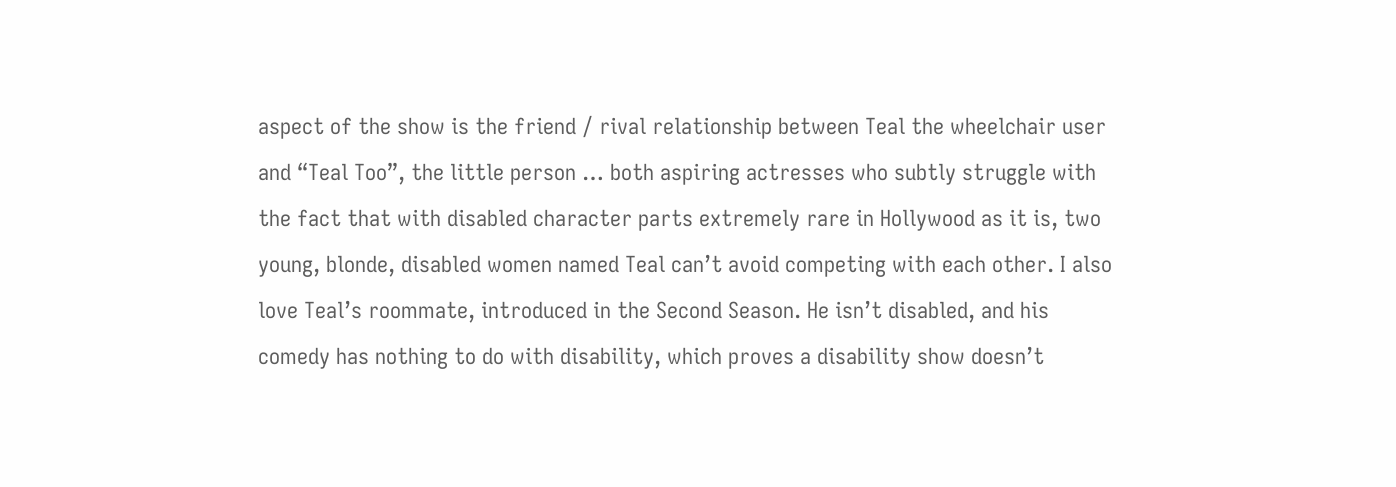aspect of the show is the friend / rival relationship between Teal the wheelchair user and “Teal Too”, the little person … both aspiring actresses who subtly struggle with the fact that with disabled character parts extremely rare in Hollywood as it is, two young, blonde, disabled women named Teal can’t avoid competing with each other. I also love Teal’s roommate, introduced in the Second Season. He isn’t disabled, and his comedy has nothing to do with disability, which proves a disability show doesn’t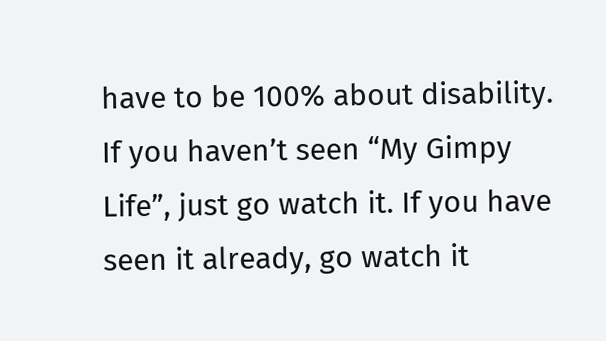have to be 100% about disability. If you haven’t seen “My Gimpy Life”, just go watch it. If you have seen it already, go watch it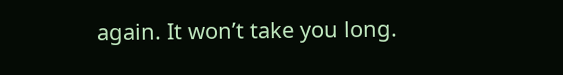again. It won’t take you long.